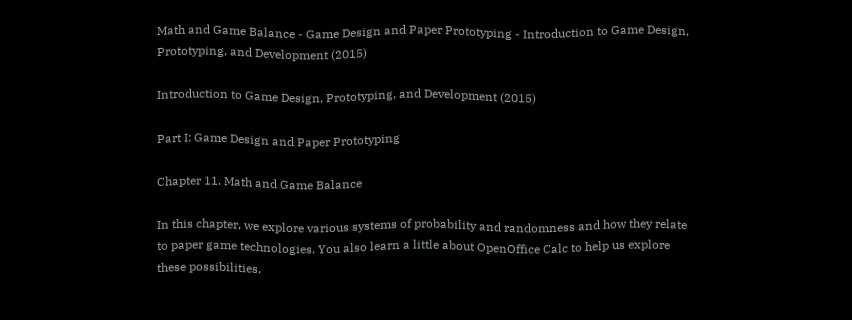Math and Game Balance - Game Design and Paper Prototyping - Introduction to Game Design, Prototyping, and Development (2015)

Introduction to Game Design, Prototyping, and Development (2015)

Part I: Game Design and Paper Prototyping

Chapter 11. Math and Game Balance

In this chapter, we explore various systems of probability and randomness and how they relate to paper game technologies. You also learn a little about OpenOffice Calc to help us explore these possibilities.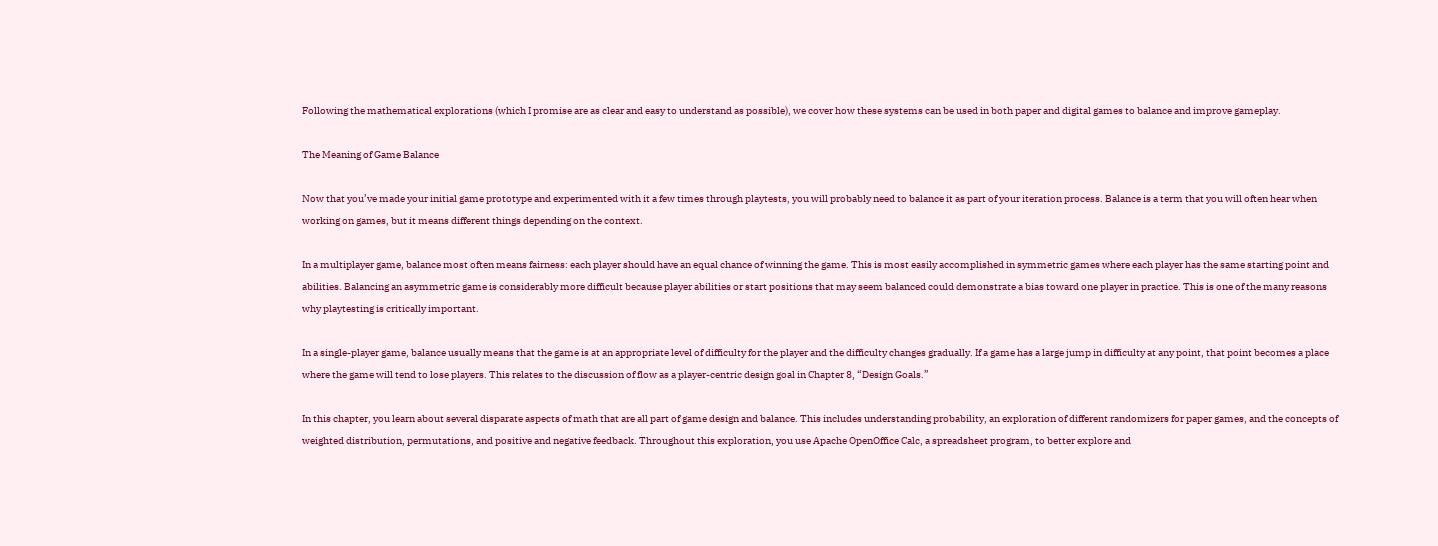Following the mathematical explorations (which I promise are as clear and easy to understand as possible), we cover how these systems can be used in both paper and digital games to balance and improve gameplay.

The Meaning of Game Balance

Now that you’ve made your initial game prototype and experimented with it a few times through playtests, you will probably need to balance it as part of your iteration process. Balance is a term that you will often hear when working on games, but it means different things depending on the context.

In a multiplayer game, balance most often means fairness: each player should have an equal chance of winning the game. This is most easily accomplished in symmetric games where each player has the same starting point and abilities. Balancing an asymmetric game is considerably more difficult because player abilities or start positions that may seem balanced could demonstrate a bias toward one player in practice. This is one of the many reasons why playtesting is critically important.

In a single-player game, balance usually means that the game is at an appropriate level of difficulty for the player and the difficulty changes gradually. If a game has a large jump in difficulty at any point, that point becomes a place where the game will tend to lose players. This relates to the discussion of flow as a player-centric design goal in Chapter 8, “Design Goals.”

In this chapter, you learn about several disparate aspects of math that are all part of game design and balance. This includes understanding probability, an exploration of different randomizers for paper games, and the concepts of weighted distribution, permutations, and positive and negative feedback. Throughout this exploration, you use Apache OpenOffice Calc, a spreadsheet program, to better explore and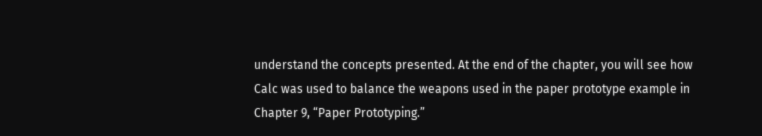understand the concepts presented. At the end of the chapter, you will see how Calc was used to balance the weapons used in the paper prototype example in Chapter 9, “Paper Prototyping.”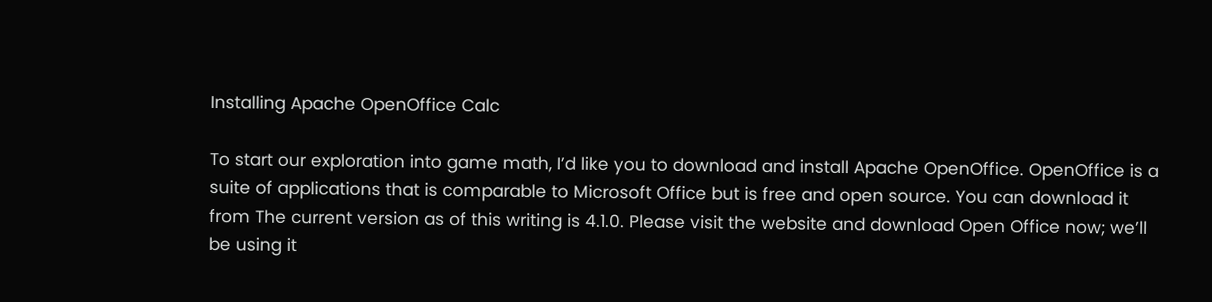Installing Apache OpenOffice Calc

To start our exploration into game math, I’d like you to download and install Apache OpenOffice. OpenOffice is a suite of applications that is comparable to Microsoft Office but is free and open source. You can download it from The current version as of this writing is 4.1.0. Please visit the website and download Open Office now; we’ll be using it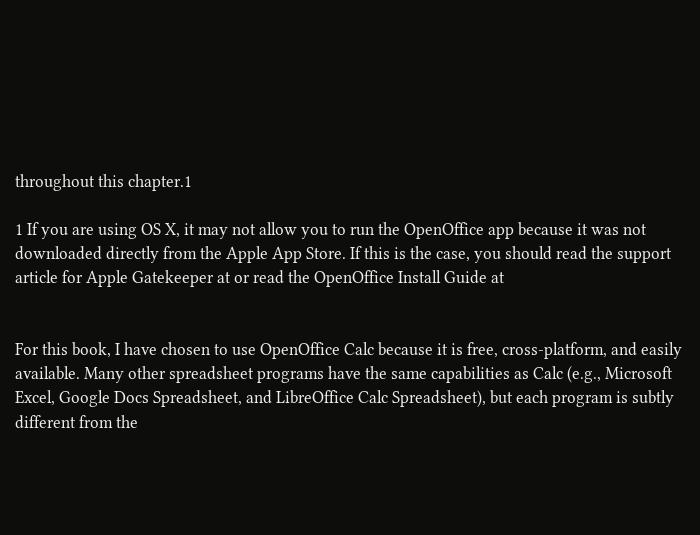throughout this chapter.1

1 If you are using OS X, it may not allow you to run the OpenOffice app because it was not downloaded directly from the Apple App Store. If this is the case, you should read the support article for Apple Gatekeeper at or read the OpenOffice Install Guide at


For this book, I have chosen to use OpenOffice Calc because it is free, cross-platform, and easily available. Many other spreadsheet programs have the same capabilities as Calc (e.g., Microsoft Excel, Google Docs Spreadsheet, and LibreOffice Calc Spreadsheet), but each program is subtly different from the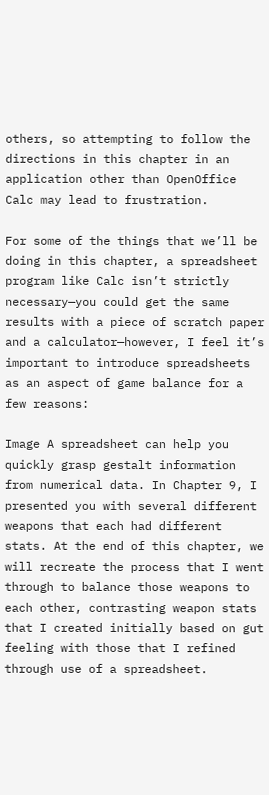others, so attempting to follow the directions in this chapter in an application other than OpenOffice Calc may lead to frustration.

For some of the things that we’ll be doing in this chapter, a spreadsheet program like Calc isn’t strictly necessary—you could get the same results with a piece of scratch paper and a calculator—however, I feel it’s important to introduce spreadsheets as an aspect of game balance for a few reasons:

Image A spreadsheet can help you quickly grasp gestalt information from numerical data. In Chapter 9, I presented you with several different weapons that each had different stats. At the end of this chapter, we will recreate the process that I went through to balance those weapons to each other, contrasting weapon stats that I created initially based on gut feeling with those that I refined through use of a spreadsheet.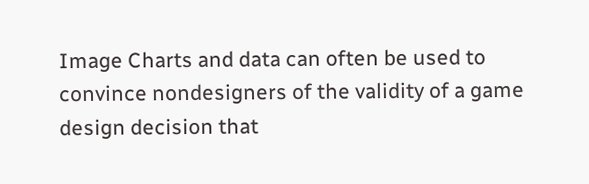Image Charts and data can often be used to convince nondesigners of the validity of a game design decision that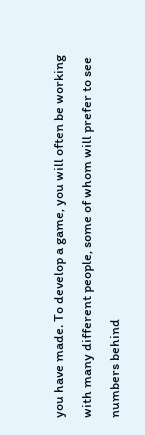you have made. To develop a game, you will often be working with many different people, some of whom will prefer to see numbers behind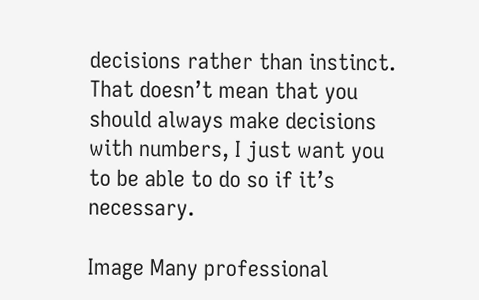decisions rather than instinct. That doesn’t mean that you should always make decisions with numbers, I just want you to be able to do so if it’s necessary.

Image Many professional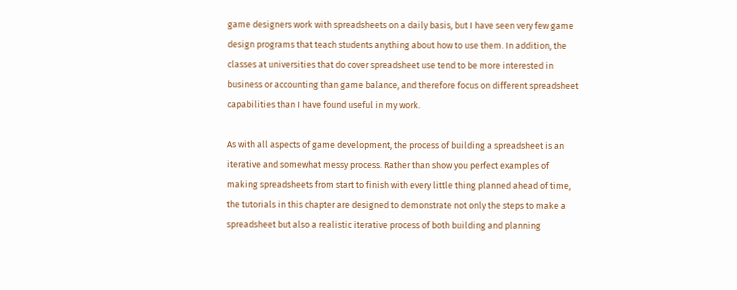game designers work with spreadsheets on a daily basis, but I have seen very few game design programs that teach students anything about how to use them. In addition, the classes at universities that do cover spreadsheet use tend to be more interested in business or accounting than game balance, and therefore focus on different spreadsheet capabilities than I have found useful in my work.

As with all aspects of game development, the process of building a spreadsheet is an iterative and somewhat messy process. Rather than show you perfect examples of making spreadsheets from start to finish with every little thing planned ahead of time, the tutorials in this chapter are designed to demonstrate not only the steps to make a spreadsheet but also a realistic iterative process of both building and planning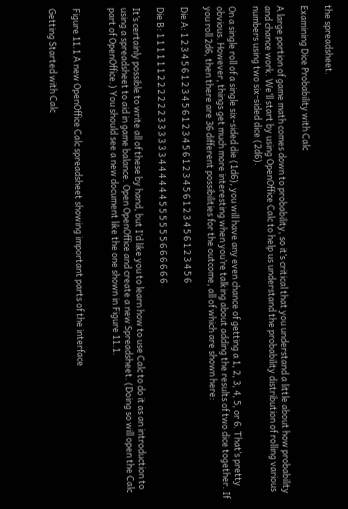the spreadsheet.

Examining Dice Probability with Calc

A large portion of game math comes down to probability, so it’s critical that you understand a little about how probability and chance work. We’ll start by using OpenOffice Calc to help us understand the probability distribution of rolling various numbers using two six-sided dice (2d6).

On a single roll of a single six-sided die (1d6), you will have any even chance of getting a 1, 2, 3, 4, 5, or 6. That’s pretty obvious. However, things get much more interesting when you’re talking about adding the results of two dice together. If you roll 2d6, then there are 36 different possibilities for the outcome, all of which are shown here:

Die A: 1 2 3 4 5 6 1 2 3 4 5 6 1 2 3 4 5 6 1 2 3 4 5 6 1 2 3 4 5 6 1 2 3 4 5 6

Die B: 1 1 1 1 1 1 2 2 2 2 2 2 3 3 3 3 3 3 4 4 4 4 4 4 5 5 5 5 5 5 6 6 6 6 6 6

It’s certainly possible to write all of these by hand, but I’d like you to learn how to use Calc to do it as an introduction to using a spreadsheet to aid in game balance. Open OpenOffice and create a new Spreadsheet. (Doing so will open the Calc part of OpenOffice.) You should see a new document like the one shown in Figure 11.1.


Figure 11.1 A new OpenOffice Calc spreadsheet showing important parts of the interface

Getting Started with Calc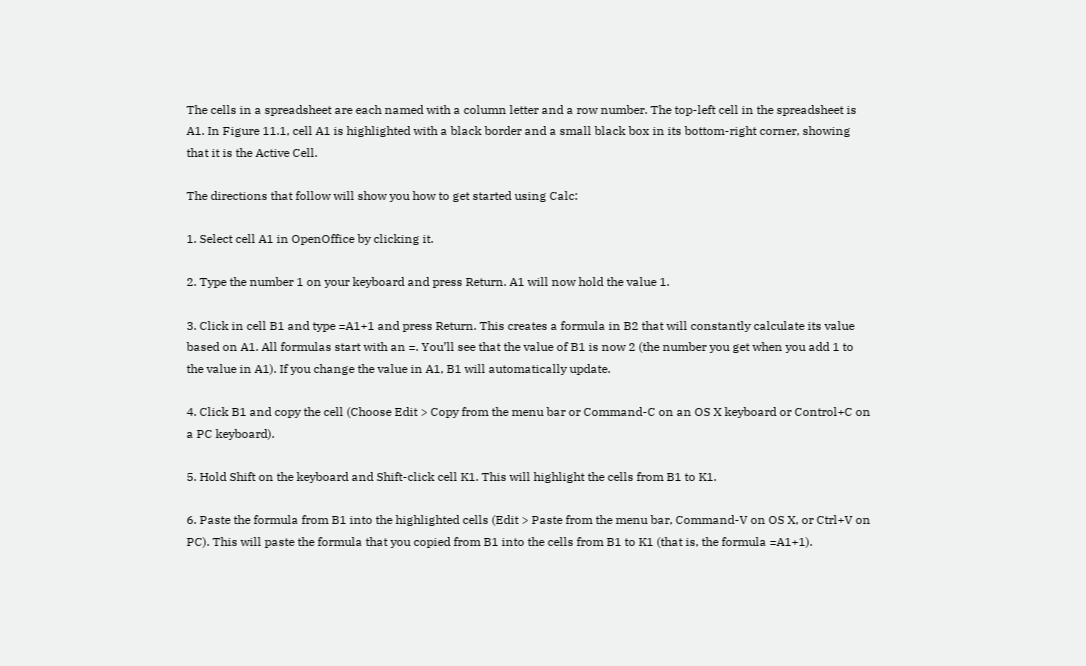The cells in a spreadsheet are each named with a column letter and a row number. The top-left cell in the spreadsheet is A1. In Figure 11.1, cell A1 is highlighted with a black border and a small black box in its bottom-right corner, showing that it is the Active Cell.

The directions that follow will show you how to get started using Calc:

1. Select cell A1 in OpenOffice by clicking it.

2. Type the number 1 on your keyboard and press Return. A1 will now hold the value 1.

3. Click in cell B1 and type =A1+1 and press Return. This creates a formula in B2 that will constantly calculate its value based on A1. All formulas start with an =. You’ll see that the value of B1 is now 2 (the number you get when you add 1 to the value in A1). If you change the value in A1, B1 will automatically update.

4. Click B1 and copy the cell (Choose Edit > Copy from the menu bar or Command-C on an OS X keyboard or Control+C on a PC keyboard).

5. Hold Shift on the keyboard and Shift-click cell K1. This will highlight the cells from B1 to K1.

6. Paste the formula from B1 into the highlighted cells (Edit > Paste from the menu bar, Command-V on OS X, or Ctrl+V on PC). This will paste the formula that you copied from B1 into the cells from B1 to K1 (that is, the formula =A1+1).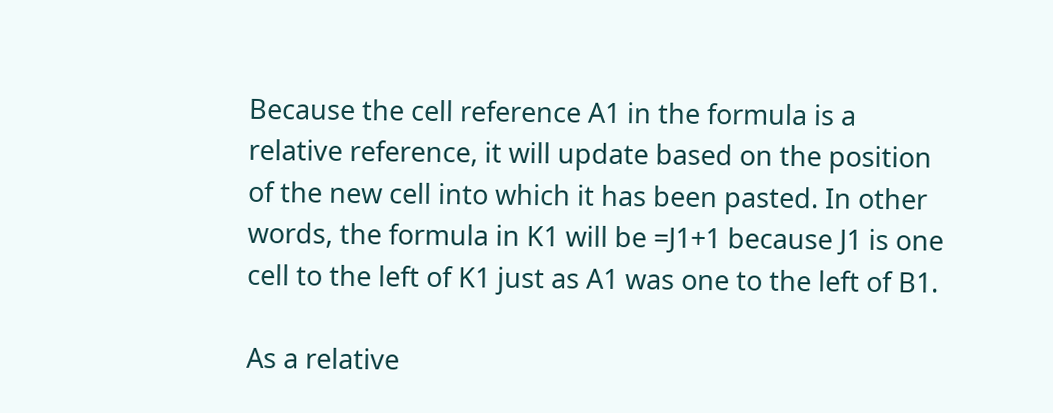Because the cell reference A1 in the formula is a relative reference, it will update based on the position of the new cell into which it has been pasted. In other words, the formula in K1 will be =J1+1 because J1 is one cell to the left of K1 just as A1 was one to the left of B1.

As a relative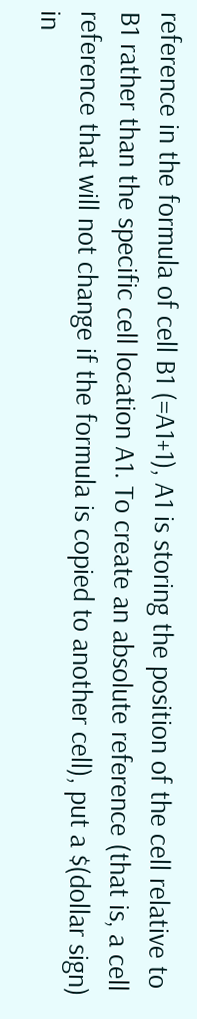reference in the formula of cell B1 (=A1+1), A1 is storing the position of the cell relative to B1 rather than the specific cell location A1. To create an absolute reference (that is, a cell reference that will not change if the formula is copied to another cell), put a $(dollar sign) in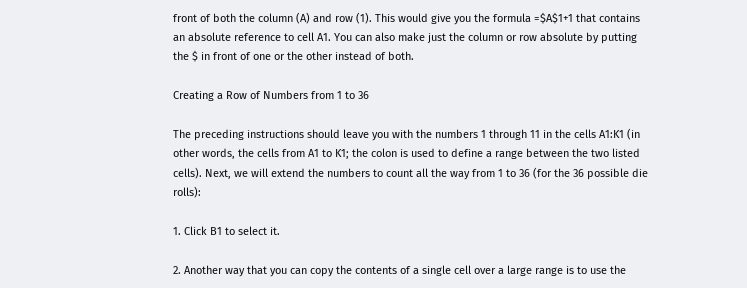front of both the column (A) and row (1). This would give you the formula =$A$1+1 that contains an absolute reference to cell A1. You can also make just the column or row absolute by putting the $ in front of one or the other instead of both.

Creating a Row of Numbers from 1 to 36

The preceding instructions should leave you with the numbers 1 through 11 in the cells A1:K1 (in other words, the cells from A1 to K1; the colon is used to define a range between the two listed cells). Next, we will extend the numbers to count all the way from 1 to 36 (for the 36 possible die rolls):

1. Click B1 to select it.

2. Another way that you can copy the contents of a single cell over a large range is to use the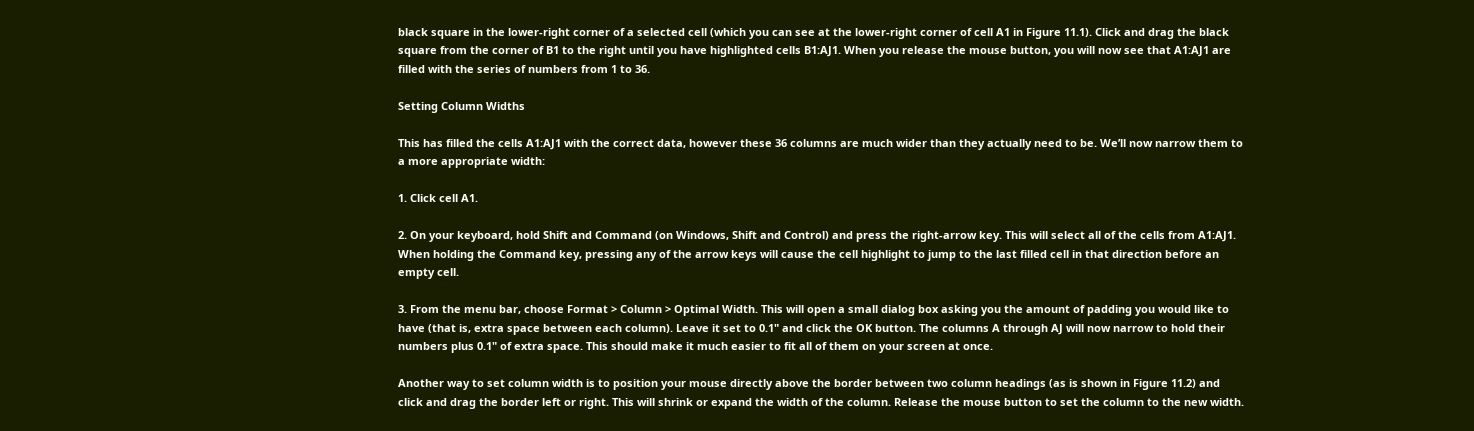black square in the lower-right corner of a selected cell (which you can see at the lower-right corner of cell A1 in Figure 11.1). Click and drag the black square from the corner of B1 to the right until you have highlighted cells B1:AJ1. When you release the mouse button, you will now see that A1:AJ1 are filled with the series of numbers from 1 to 36.

Setting Column Widths

This has filled the cells A1:AJ1 with the correct data, however these 36 columns are much wider than they actually need to be. We’ll now narrow them to a more appropriate width:

1. Click cell A1.

2. On your keyboard, hold Shift and Command (on Windows, Shift and Control) and press the right-arrow key. This will select all of the cells from A1:AJ1. When holding the Command key, pressing any of the arrow keys will cause the cell highlight to jump to the last filled cell in that direction before an empty cell.

3. From the menu bar, choose Format > Column > Optimal Width. This will open a small dialog box asking you the amount of padding you would like to have (that is, extra space between each column). Leave it set to 0.1" and click the OK button. The columns A through AJ will now narrow to hold their numbers plus 0.1" of extra space. This should make it much easier to fit all of them on your screen at once.

Another way to set column width is to position your mouse directly above the border between two column headings (as is shown in Figure 11.2) and click and drag the border left or right. This will shrink or expand the width of the column. Release the mouse button to set the column to the new width.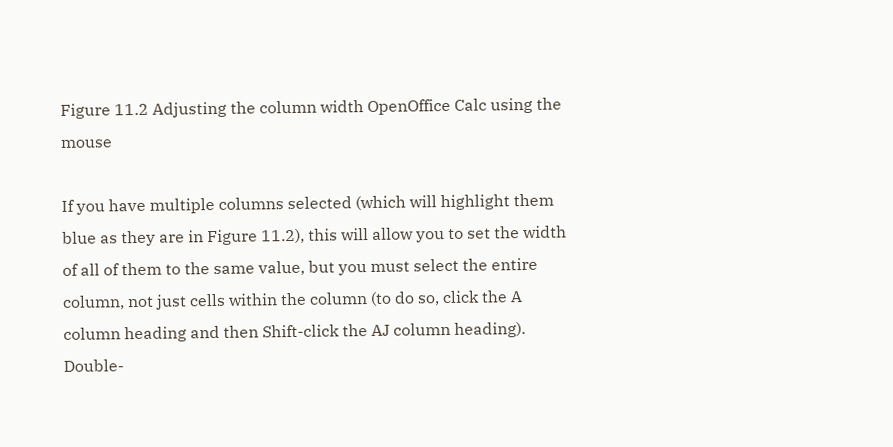Figure 11.2 Adjusting the column width OpenOffice Calc using the mouse

If you have multiple columns selected (which will highlight them blue as they are in Figure 11.2), this will allow you to set the width of all of them to the same value, but you must select the entire column, not just cells within the column (to do so, click the A column heading and then Shift-click the AJ column heading). Double-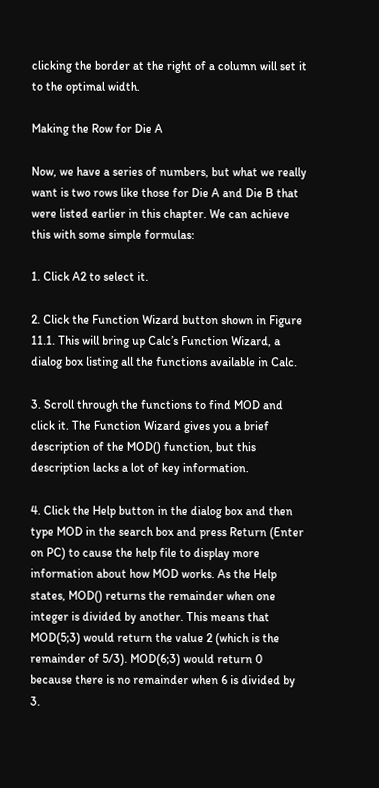clicking the border at the right of a column will set it to the optimal width.

Making the Row for Die A

Now, we have a series of numbers, but what we really want is two rows like those for Die A and Die B that were listed earlier in this chapter. We can achieve this with some simple formulas:

1. Click A2 to select it.

2. Click the Function Wizard button shown in Figure 11.1. This will bring up Calc’s Function Wizard, a dialog box listing all the functions available in Calc.

3. Scroll through the functions to find MOD and click it. The Function Wizard gives you a brief description of the MOD() function, but this description lacks a lot of key information.

4. Click the Help button in the dialog box and then type MOD in the search box and press Return (Enter on PC) to cause the help file to display more information about how MOD works. As the Help states, MOD() returns the remainder when one integer is divided by another. This means that MOD(5;3) would return the value 2 (which is the remainder of 5/3). MOD(6;3) would return 0 because there is no remainder when 6 is divided by 3.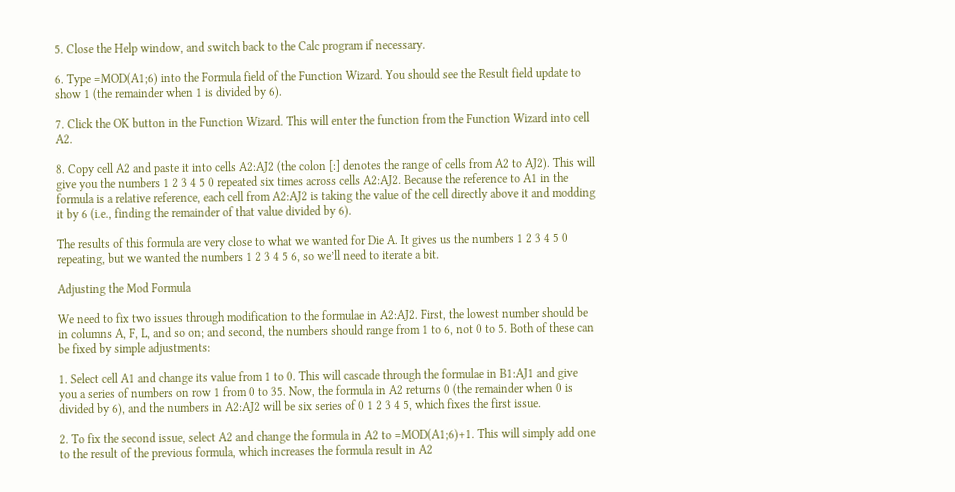5. Close the Help window, and switch back to the Calc program if necessary.

6. Type =MOD(A1;6) into the Formula field of the Function Wizard. You should see the Result field update to show 1 (the remainder when 1 is divided by 6).

7. Click the OK button in the Function Wizard. This will enter the function from the Function Wizard into cell A2.

8. Copy cell A2 and paste it into cells A2:AJ2 (the colon [:] denotes the range of cells from A2 to AJ2). This will give you the numbers 1 2 3 4 5 0 repeated six times across cells A2:AJ2. Because the reference to A1 in the formula is a relative reference, each cell from A2:AJ2 is taking the value of the cell directly above it and modding it by 6 (i.e., finding the remainder of that value divided by 6).

The results of this formula are very close to what we wanted for Die A. It gives us the numbers 1 2 3 4 5 0 repeating, but we wanted the numbers 1 2 3 4 5 6, so we’ll need to iterate a bit.

Adjusting the Mod Formula

We need to fix two issues through modification to the formulae in A2:AJ2. First, the lowest number should be in columns A, F, L, and so on; and second, the numbers should range from 1 to 6, not 0 to 5. Both of these can be fixed by simple adjustments:

1. Select cell A1 and change its value from 1 to 0. This will cascade through the formulae in B1:AJ1 and give you a series of numbers on row 1 from 0 to 35. Now, the formula in A2 returns 0 (the remainder when 0 is divided by 6), and the numbers in A2:AJ2 will be six series of 0 1 2 3 4 5, which fixes the first issue.

2. To fix the second issue, select A2 and change the formula in A2 to =MOD(A1;6)+1. This will simply add one to the result of the previous formula, which increases the formula result in A2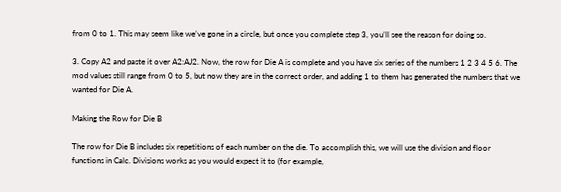from 0 to 1. This may seem like we’ve gone in a circle, but once you complete step 3, you’ll see the reason for doing so.

3. Copy A2 and paste it over A2:AJ2. Now, the row for Die A is complete and you have six series of the numbers 1 2 3 4 5 6. The mod values still range from 0 to 5, but now they are in the correct order, and adding 1 to them has generated the numbers that we wanted for Die A.

Making the Row for Die B

The row for Die B includes six repetitions of each number on the die. To accomplish this, we will use the division and floor functions in Calc. Divisions works as you would expect it to (for example,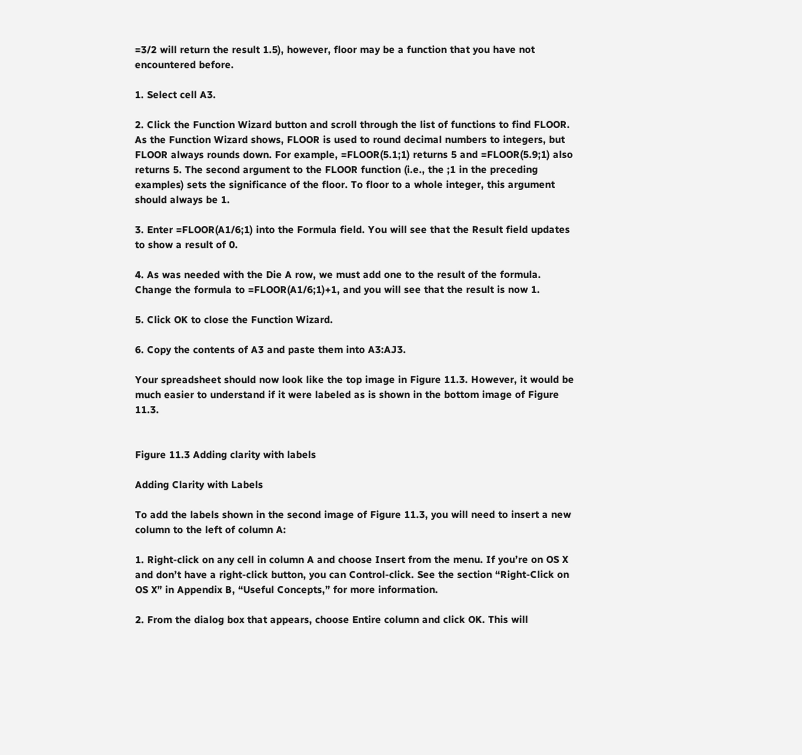=3/2 will return the result 1.5), however, floor may be a function that you have not encountered before.

1. Select cell A3.

2. Click the Function Wizard button and scroll through the list of functions to find FLOOR. As the Function Wizard shows, FLOOR is used to round decimal numbers to integers, but FLOOR always rounds down. For example, =FLOOR(5.1;1) returns 5 and =FLOOR(5.9;1) also returns 5. The second argument to the FLOOR function (i.e., the ;1 in the preceding examples) sets the significance of the floor. To floor to a whole integer, this argument should always be 1.

3. Enter =FLOOR(A1/6;1) into the Formula field. You will see that the Result field updates to show a result of 0.

4. As was needed with the Die A row, we must add one to the result of the formula. Change the formula to =FLOOR(A1/6;1)+1, and you will see that the result is now 1.

5. Click OK to close the Function Wizard.

6. Copy the contents of A3 and paste them into A3:AJ3.

Your spreadsheet should now look like the top image in Figure 11.3. However, it would be much easier to understand if it were labeled as is shown in the bottom image of Figure 11.3.


Figure 11.3 Adding clarity with labels

Adding Clarity with Labels

To add the labels shown in the second image of Figure 11.3, you will need to insert a new column to the left of column A:

1. Right-click on any cell in column A and choose Insert from the menu. If you’re on OS X and don’t have a right-click button, you can Control-click. See the section “Right-Click on OS X” in Appendix B, “Useful Concepts,” for more information.

2. From the dialog box that appears, choose Entire column and click OK. This will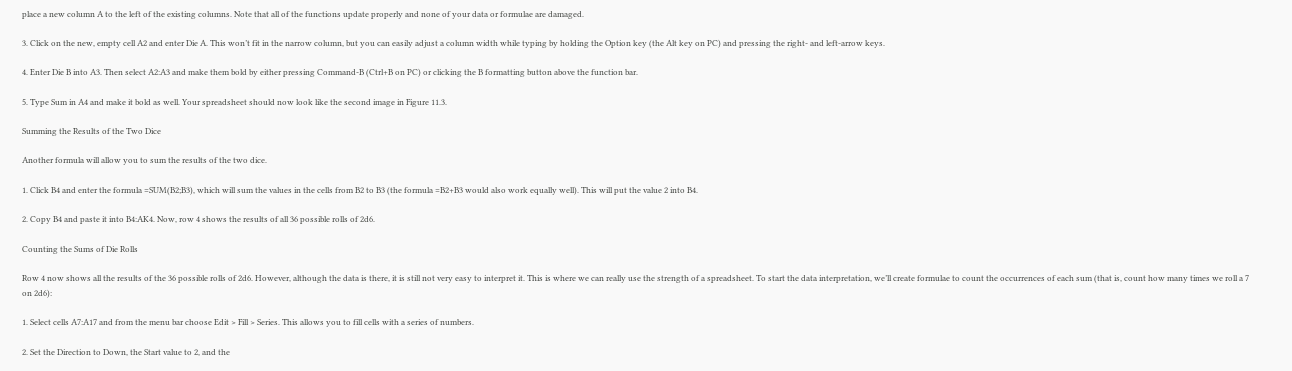place a new column A to the left of the existing columns. Note that all of the functions update properly and none of your data or formulae are damaged.

3. Click on the new, empty cell A2 and enter Die A. This won’t fit in the narrow column, but you can easily adjust a column width while typing by holding the Option key (the Alt key on PC) and pressing the right- and left-arrow keys.

4. Enter Die B into A3. Then select A2:A3 and make them bold by either pressing Command-B (Ctrl+B on PC) or clicking the B formatting button above the function bar.

5. Type Sum in A4 and make it bold as well. Your spreadsheet should now look like the second image in Figure 11.3.

Summing the Results of the Two Dice

Another formula will allow you to sum the results of the two dice.

1. Click B4 and enter the formula =SUM(B2;B3), which will sum the values in the cells from B2 to B3 (the formula =B2+B3 would also work equally well). This will put the value 2 into B4.

2. Copy B4 and paste it into B4:AK4. Now, row 4 shows the results of all 36 possible rolls of 2d6.

Counting the Sums of Die Rolls

Row 4 now shows all the results of the 36 possible rolls of 2d6. However, although the data is there, it is still not very easy to interpret it. This is where we can really use the strength of a spreadsheet. To start the data interpretation, we’ll create formulae to count the occurrences of each sum (that is, count how many times we roll a 7 on 2d6):

1. Select cells A7:A17 and from the menu bar choose Edit > Fill > Series. This allows you to fill cells with a series of numbers.

2. Set the Direction to Down, the Start value to 2, and the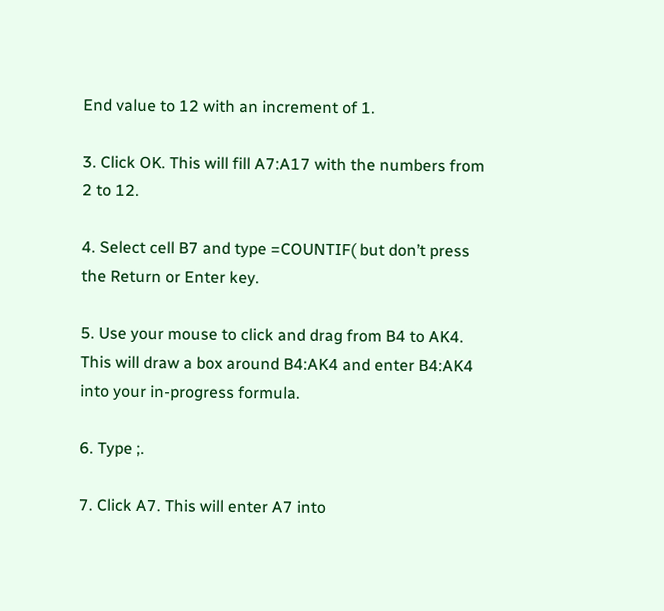End value to 12 with an increment of 1.

3. Click OK. This will fill A7:A17 with the numbers from 2 to 12.

4. Select cell B7 and type =COUNTIF( but don’t press the Return or Enter key.

5. Use your mouse to click and drag from B4 to AK4. This will draw a box around B4:AK4 and enter B4:AK4 into your in-progress formula.

6. Type ;.

7. Click A7. This will enter A7 into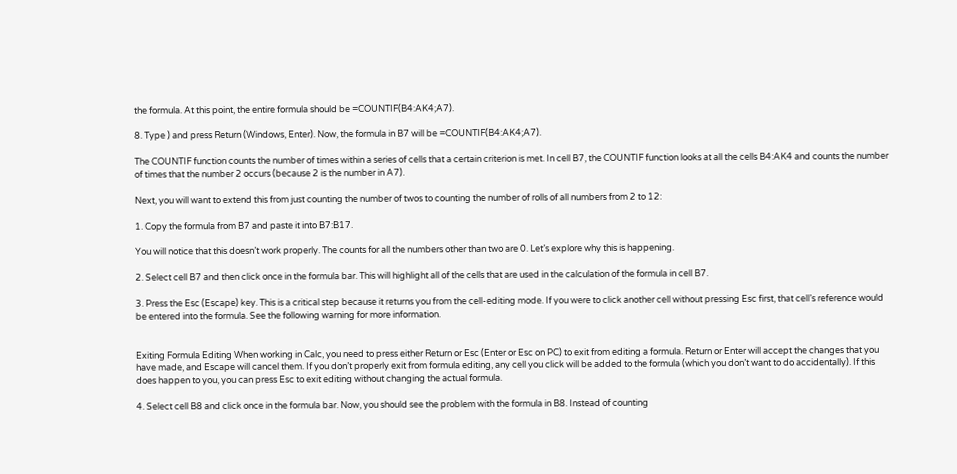the formula. At this point, the entire formula should be =COUNTIF(B4:AK4;A7).

8. Type ) and press Return (Windows, Enter). Now, the formula in B7 will be =COUNTIF(B4:AK4;A7).

The COUNTIF function counts the number of times within a series of cells that a certain criterion is met. In cell B7, the COUNTIF function looks at all the cells B4:AK4 and counts the number of times that the number 2 occurs (because 2 is the number in A7).

Next, you will want to extend this from just counting the number of twos to counting the number of rolls of all numbers from 2 to 12:

1. Copy the formula from B7 and paste it into B7:B17.

You will notice that this doesn’t work properly. The counts for all the numbers other than two are 0. Let’s explore why this is happening.

2. Select cell B7 and then click once in the formula bar. This will highlight all of the cells that are used in the calculation of the formula in cell B7.

3. Press the Esc (Escape) key. This is a critical step because it returns you from the cell-editing mode. If you were to click another cell without pressing Esc first, that cell’s reference would be entered into the formula. See the following warning for more information.


Exiting Formula Editing When working in Calc, you need to press either Return or Esc (Enter or Esc on PC) to exit from editing a formula. Return or Enter will accept the changes that you have made, and Escape will cancel them. If you don’t properly exit from formula editing, any cell you click will be added to the formula (which you don’t want to do accidentally). If this does happen to you, you can press Esc to exit editing without changing the actual formula.

4. Select cell B8 and click once in the formula bar. Now, you should see the problem with the formula in B8. Instead of counting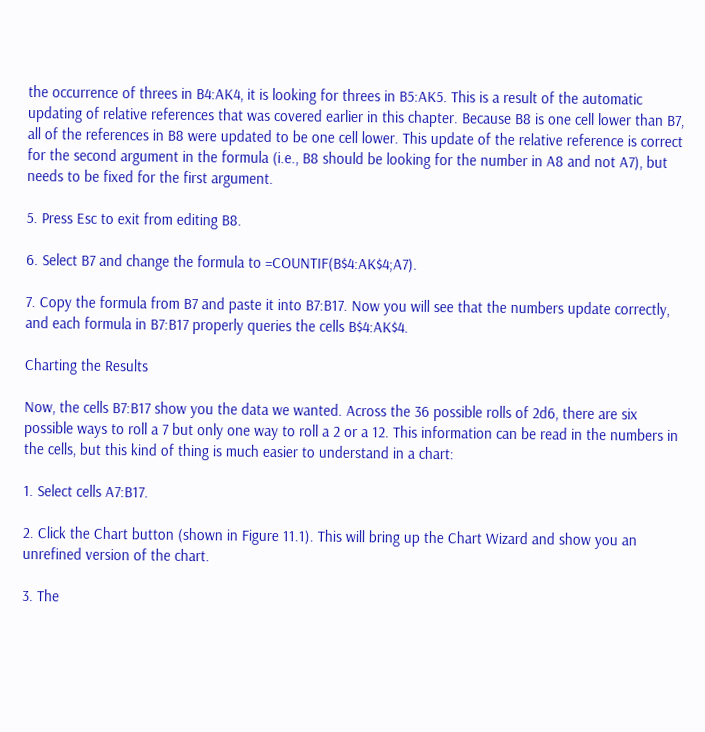the occurrence of threes in B4:AK4, it is looking for threes in B5:AK5. This is a result of the automatic updating of relative references that was covered earlier in this chapter. Because B8 is one cell lower than B7, all of the references in B8 were updated to be one cell lower. This update of the relative reference is correct for the second argument in the formula (i.e., B8 should be looking for the number in A8 and not A7), but needs to be fixed for the first argument.

5. Press Esc to exit from editing B8.

6. Select B7 and change the formula to =COUNTIF(B$4:AK$4;A7).

7. Copy the formula from B7 and paste it into B7:B17. Now you will see that the numbers update correctly, and each formula in B7:B17 properly queries the cells B$4:AK$4.

Charting the Results

Now, the cells B7:B17 show you the data we wanted. Across the 36 possible rolls of 2d6, there are six possible ways to roll a 7 but only one way to roll a 2 or a 12. This information can be read in the numbers in the cells, but this kind of thing is much easier to understand in a chart:

1. Select cells A7:B17.

2. Click the Chart button (shown in Figure 11.1). This will bring up the Chart Wizard and show you an unrefined version of the chart.

3. The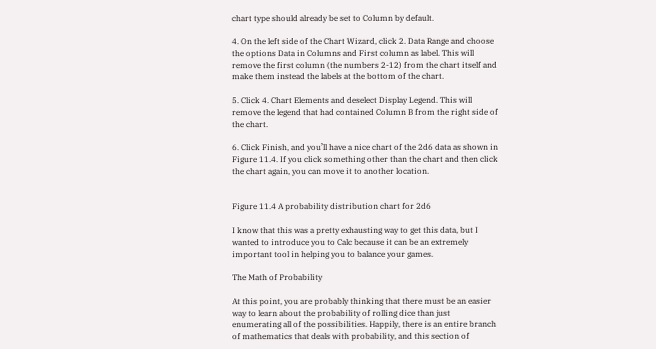chart type should already be set to Column by default.

4. On the left side of the Chart Wizard, click 2. Data Range and choose the options Data in Columns and First column as label. This will remove the first column (the numbers 2-12) from the chart itself and make them instead the labels at the bottom of the chart.

5. Click 4. Chart Elements and deselect Display Legend. This will remove the legend that had contained Column B from the right side of the chart.

6. Click Finish, and you’ll have a nice chart of the 2d6 data as shown in Figure 11.4. If you click something other than the chart and then click the chart again, you can move it to another location.


Figure 11.4 A probability distribution chart for 2d6

I know that this was a pretty exhausting way to get this data, but I wanted to introduce you to Calc because it can be an extremely important tool in helping you to balance your games.

The Math of Probability

At this point, you are probably thinking that there must be an easier way to learn about the probability of rolling dice than just enumerating all of the possibilities. Happily, there is an entire branch of mathematics that deals with probability, and this section of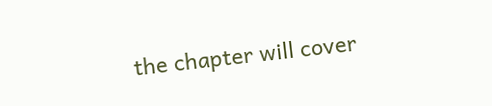the chapter will cover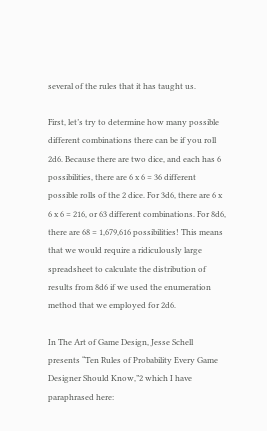several of the rules that it has taught us.

First, let’s try to determine how many possible different combinations there can be if you roll 2d6. Because there are two dice, and each has 6 possibilities, there are 6 x 6 = 36 different possible rolls of the 2 dice. For 3d6, there are 6 x 6 x 6 = 216, or 63 different combinations. For 8d6, there are 68 = 1,679,616 possibilities! This means that we would require a ridiculously large spreadsheet to calculate the distribution of results from 8d6 if we used the enumeration method that we employed for 2d6.

In The Art of Game Design, Jesse Schell presents “Ten Rules of Probability Every Game Designer Should Know,”2 which I have paraphrased here: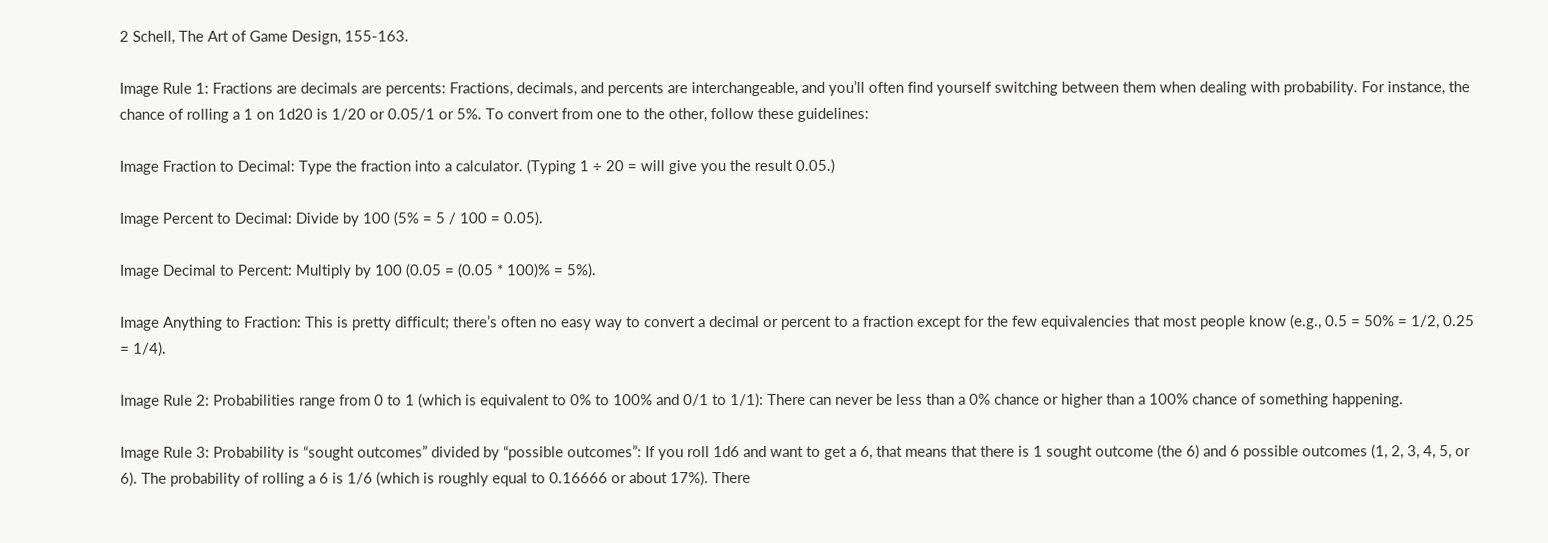2 Schell, The Art of Game Design, 155-163.

Image Rule 1: Fractions are decimals are percents: Fractions, decimals, and percents are interchangeable, and you’ll often find yourself switching between them when dealing with probability. For instance, the chance of rolling a 1 on 1d20 is 1/20 or 0.05/1 or 5%. To convert from one to the other, follow these guidelines:

Image Fraction to Decimal: Type the fraction into a calculator. (Typing 1 ÷ 20 = will give you the result 0.05.)

Image Percent to Decimal: Divide by 100 (5% = 5 / 100 = 0.05).

Image Decimal to Percent: Multiply by 100 (0.05 = (0.05 * 100)% = 5%).

Image Anything to Fraction: This is pretty difficult; there’s often no easy way to convert a decimal or percent to a fraction except for the few equivalencies that most people know (e.g., 0.5 = 50% = 1/2, 0.25 = 1/4).

Image Rule 2: Probabilities range from 0 to 1 (which is equivalent to 0% to 100% and 0/1 to 1/1): There can never be less than a 0% chance or higher than a 100% chance of something happening.

Image Rule 3: Probability is “sought outcomes” divided by “possible outcomes”: If you roll 1d6 and want to get a 6, that means that there is 1 sought outcome (the 6) and 6 possible outcomes (1, 2, 3, 4, 5, or 6). The probability of rolling a 6 is 1/6 (which is roughly equal to 0.16666 or about 17%). There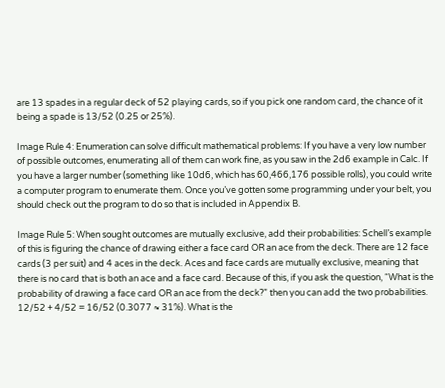are 13 spades in a regular deck of 52 playing cards, so if you pick one random card, the chance of it being a spade is 13/52 (0.25 or 25%).

Image Rule 4: Enumeration can solve difficult mathematical problems: If you have a very low number of possible outcomes, enumerating all of them can work fine, as you saw in the 2d6 example in Calc. If you have a larger number (something like 10d6, which has 60,466,176 possible rolls), you could write a computer program to enumerate them. Once you’ve gotten some programming under your belt, you should check out the program to do so that is included in Appendix B.

Image Rule 5: When sought outcomes are mutually exclusive, add their probabilities: Schell’s example of this is figuring the chance of drawing either a face card OR an ace from the deck. There are 12 face cards (3 per suit) and 4 aces in the deck. Aces and face cards are mutually exclusive, meaning that there is no card that is both an ace and a face card. Because of this, if you ask the question, “What is the probability of drawing a face card OR an ace from the deck?” then you can add the two probabilities. 12/52 + 4/52 = 16/52 (0.3077 ≈ 31%). What is the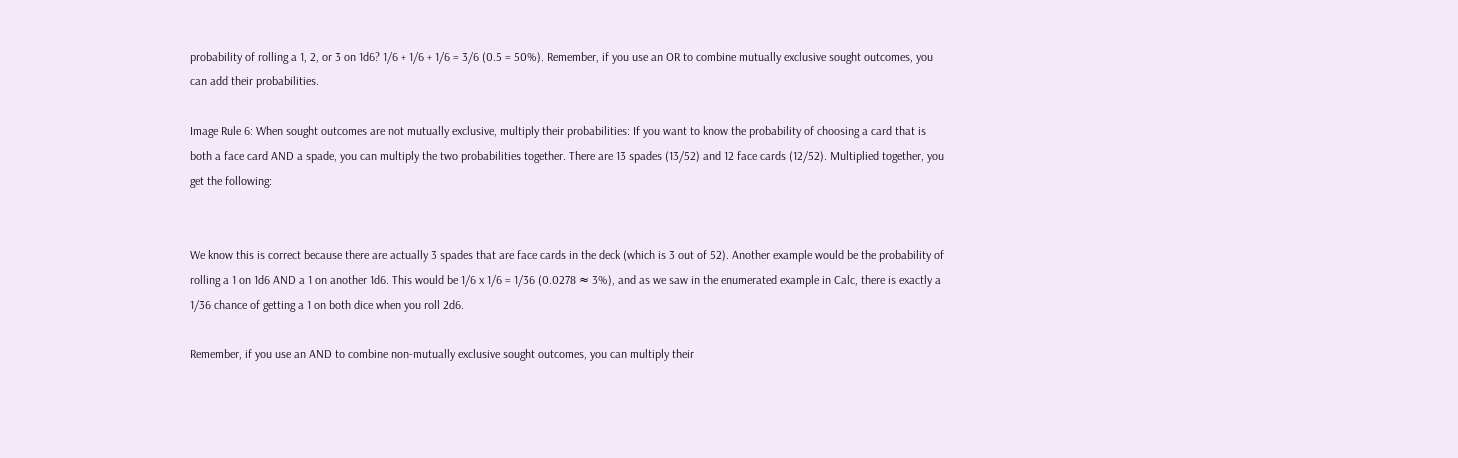probability of rolling a 1, 2, or 3 on 1d6? 1/6 + 1/6 + 1/6 = 3/6 (0.5 = 50%). Remember, if you use an OR to combine mutually exclusive sought outcomes, you can add their probabilities.

Image Rule 6: When sought outcomes are not mutually exclusive, multiply their probabilities: If you want to know the probability of choosing a card that is both a face card AND a spade, you can multiply the two probabilities together. There are 13 spades (13/52) and 12 face cards (12/52). Multiplied together, you get the following:


We know this is correct because there are actually 3 spades that are face cards in the deck (which is 3 out of 52). Another example would be the probability of rolling a 1 on 1d6 AND a 1 on another 1d6. This would be 1/6 x 1/6 = 1/36 (0.0278 ≈ 3%), and as we saw in the enumerated example in Calc, there is exactly a 1/36 chance of getting a 1 on both dice when you roll 2d6.

Remember, if you use an AND to combine non-mutually exclusive sought outcomes, you can multiply their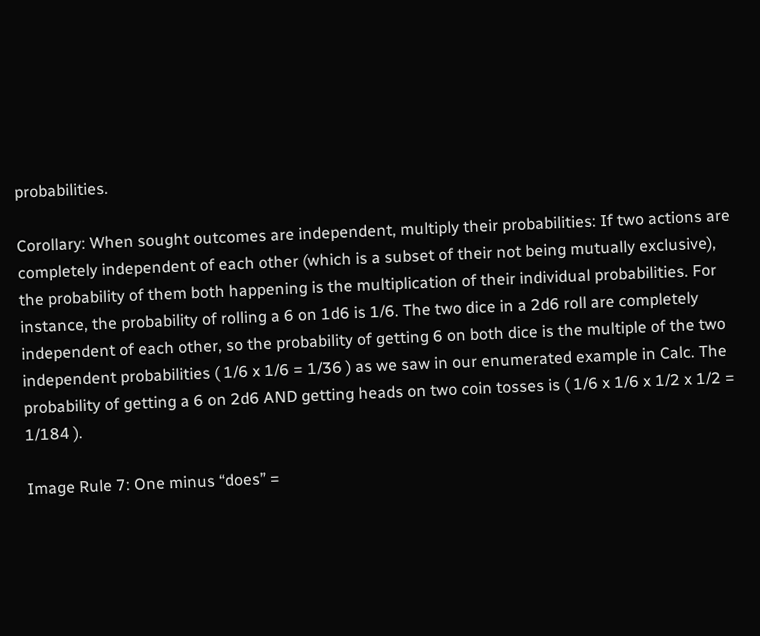probabilities.

Corollary: When sought outcomes are independent, multiply their probabilities: If two actions are completely independent of each other (which is a subset of their not being mutually exclusive), the probability of them both happening is the multiplication of their individual probabilities. For instance, the probability of rolling a 6 on 1d6 is 1/6. The two dice in a 2d6 roll are completely independent of each other, so the probability of getting 6 on both dice is the multiple of the two independent probabilities ( 1/6 x 1/6 = 1/36 ) as we saw in our enumerated example in Calc. The probability of getting a 6 on 2d6 AND getting heads on two coin tosses is ( 1/6 x 1/6 x 1/2 x 1/2 = 1/184 ).

Image Rule 7: One minus “does” =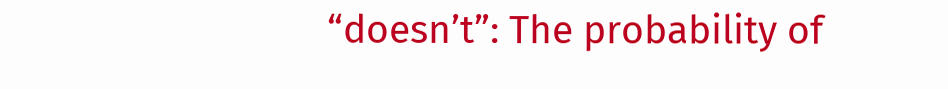“doesn’t”: The probability of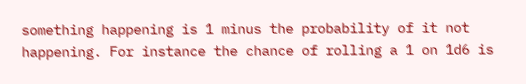something happening is 1 minus the probability of it not happening. For instance the chance of rolling a 1 on 1d6 is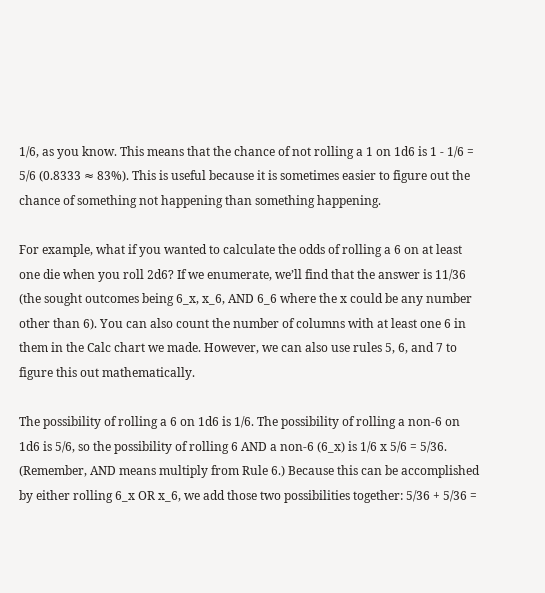1/6, as you know. This means that the chance of not rolling a 1 on 1d6 is 1 - 1/6 = 5/6 (0.8333 ≈ 83%). This is useful because it is sometimes easier to figure out the chance of something not happening than something happening.

For example, what if you wanted to calculate the odds of rolling a 6 on at least one die when you roll 2d6? If we enumerate, we’ll find that the answer is 11/36 (the sought outcomes being 6_x, x_6, AND 6_6 where the x could be any number other than 6). You can also count the number of columns with at least one 6 in them in the Calc chart we made. However, we can also use rules 5, 6, and 7 to figure this out mathematically.

The possibility of rolling a 6 on 1d6 is 1/6. The possibility of rolling a non-6 on 1d6 is 5/6, so the possibility of rolling 6 AND a non-6 (6_x) is 1/6 x 5/6 = 5/36. (Remember, AND means multiply from Rule 6.) Because this can be accomplished by either rolling 6_x OR x_6, we add those two possibilities together: 5/36 + 5/36 =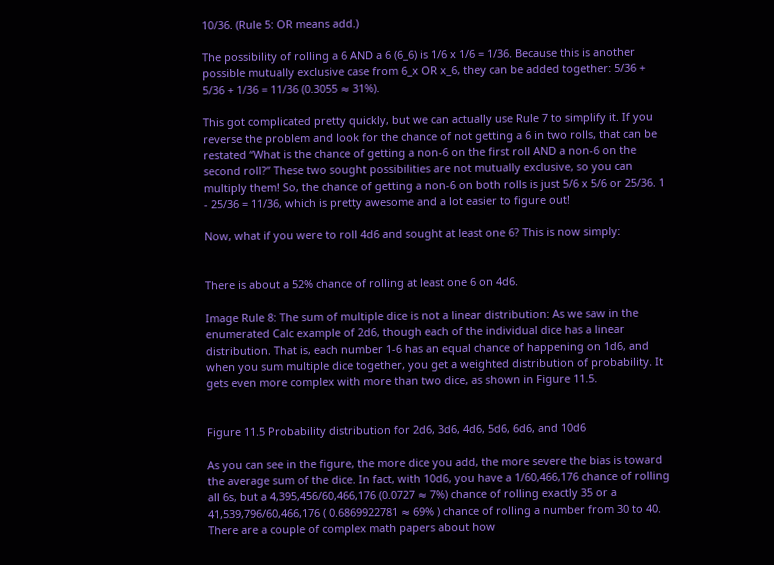10/36. (Rule 5: OR means add.)

The possibility of rolling a 6 AND a 6 (6_6) is 1/6 x 1/6 = 1/36. Because this is another possible mutually exclusive case from 6_x OR x_6, they can be added together: 5/36 + 5/36 + 1/36 = 11/36 (0.3055 ≈ 31%).

This got complicated pretty quickly, but we can actually use Rule 7 to simplify it. If you reverse the problem and look for the chance of not getting a 6 in two rolls, that can be restated “What is the chance of getting a non-6 on the first roll AND a non-6 on the second roll?” These two sought possibilities are not mutually exclusive, so you can multiply them! So, the chance of getting a non-6 on both rolls is just 5/6 x 5/6 or 25/36. 1 - 25/36 = 11/36, which is pretty awesome and a lot easier to figure out!

Now, what if you were to roll 4d6 and sought at least one 6? This is now simply:


There is about a 52% chance of rolling at least one 6 on 4d6.

Image Rule 8: The sum of multiple dice is not a linear distribution: As we saw in the enumerated Calc example of 2d6, though each of the individual dice has a linear distribution. That is, each number 1-6 has an equal chance of happening on 1d6, and when you sum multiple dice together, you get a weighted distribution of probability. It gets even more complex with more than two dice, as shown in Figure 11.5.


Figure 11.5 Probability distribution for 2d6, 3d6, 4d6, 5d6, 6d6, and 10d6

As you can see in the figure, the more dice you add, the more severe the bias is toward the average sum of the dice. In fact, with 10d6, you have a 1/60,466,176 chance of rolling all 6s, but a 4,395,456/60,466,176 (0.0727 ≈ 7%) chance of rolling exactly 35 or a 41,539,796/60,466,176 ( 0.6869922781 ≈ 69% ) chance of rolling a number from 30 to 40. There are a couple of complex math papers about how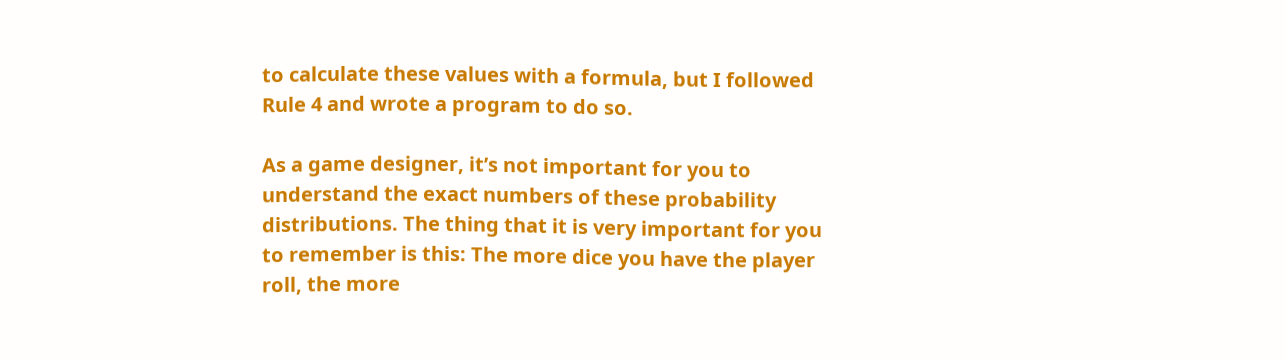to calculate these values with a formula, but I followed Rule 4 and wrote a program to do so.

As a game designer, it’s not important for you to understand the exact numbers of these probability distributions. The thing that it is very important for you to remember is this: The more dice you have the player roll, the more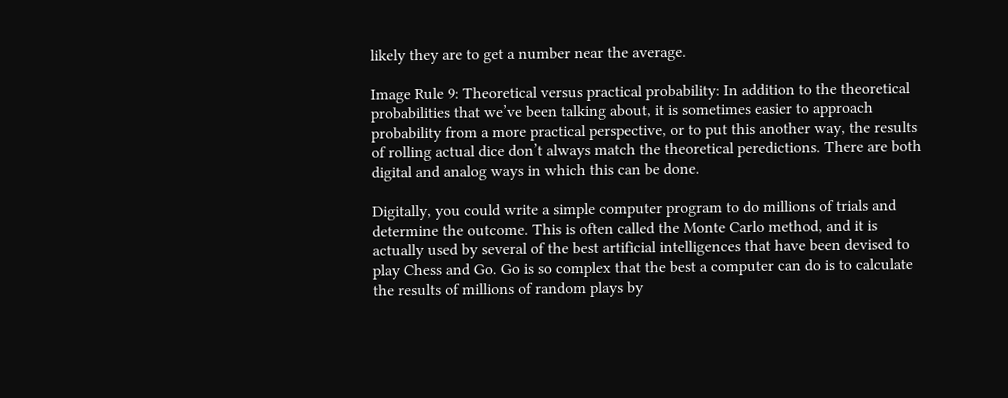likely they are to get a number near the average.

Image Rule 9: Theoretical versus practical probability: In addition to the theoretical probabilities that we’ve been talking about, it is sometimes easier to approach probability from a more practical perspective, or to put this another way, the results of rolling actual dice don’t always match the theoretical peredictions. There are both digital and analog ways in which this can be done.

Digitally, you could write a simple computer program to do millions of trials and determine the outcome. This is often called the Monte Carlo method, and it is actually used by several of the best artificial intelligences that have been devised to play Chess and Go. Go is so complex that the best a computer can do is to calculate the results of millions of random plays by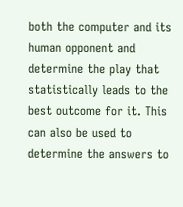both the computer and its human opponent and determine the play that statistically leads to the best outcome for it. This can also be used to determine the answers to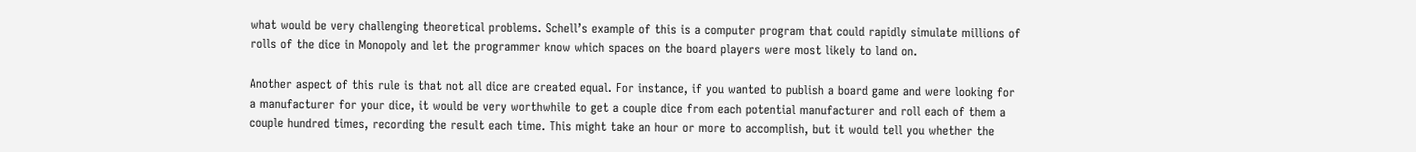what would be very challenging theoretical problems. Schell’s example of this is a computer program that could rapidly simulate millions of rolls of the dice in Monopoly and let the programmer know which spaces on the board players were most likely to land on.

Another aspect of this rule is that not all dice are created equal. For instance, if you wanted to publish a board game and were looking for a manufacturer for your dice, it would be very worthwhile to get a couple dice from each potential manufacturer and roll each of them a couple hundred times, recording the result each time. This might take an hour or more to accomplish, but it would tell you whether the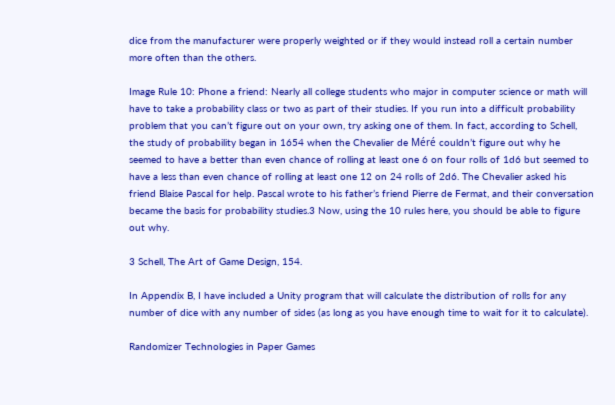dice from the manufacturer were properly weighted or if they would instead roll a certain number more often than the others.

Image Rule 10: Phone a friend: Nearly all college students who major in computer science or math will have to take a probability class or two as part of their studies. If you run into a difficult probability problem that you can’t figure out on your own, try asking one of them. In fact, according to Schell, the study of probability began in 1654 when the Chevalier de Méré couldn’t figure out why he seemed to have a better than even chance of rolling at least one 6 on four rolls of 1d6 but seemed to have a less than even chance of rolling at least one 12 on 24 rolls of 2d6. The Chevalier asked his friend Blaise Pascal for help. Pascal wrote to his father’s friend Pierre de Fermat, and their conversation became the basis for probability studies.3 Now, using the 10 rules here, you should be able to figure out why.

3 Schell, The Art of Game Design, 154.

In Appendix B, I have included a Unity program that will calculate the distribution of rolls for any number of dice with any number of sides (as long as you have enough time to wait for it to calculate).

Randomizer Technologies in Paper Games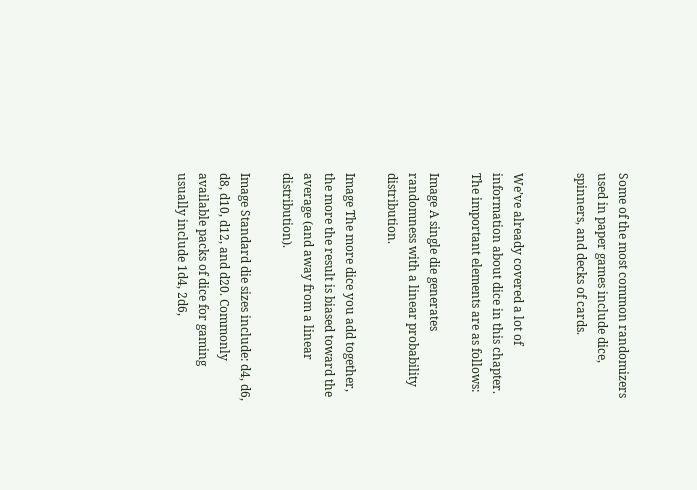Some of the most common randomizers used in paper games include dice, spinners, and decks of cards.


We’ve already covered a lot of information about dice in this chapter. The important elements are as follows:

Image A single die generates randomness with a linear probability distribution.

Image The more dice you add together, the more the result is biased toward the average (and away from a linear distribution).

Image Standard die sizes include: d4, d6, d8, d10, d12, and d20. Commonly available packs of dice for gaming usually include 1d4, 2d6,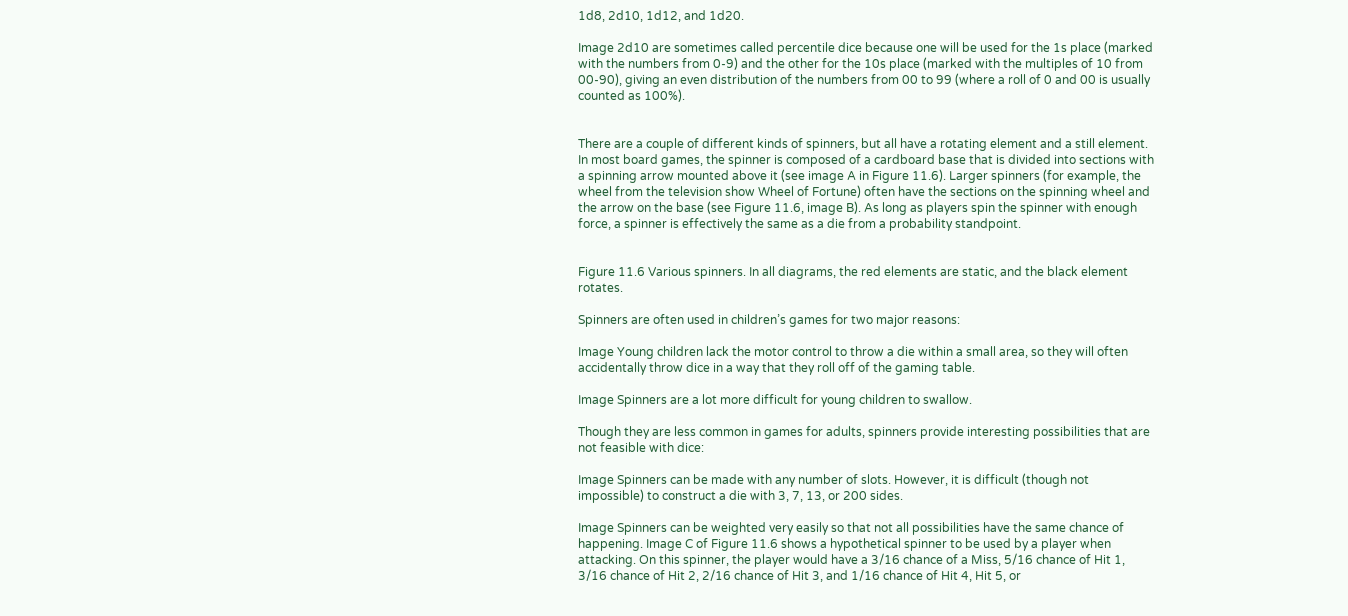1d8, 2d10, 1d12, and 1d20.

Image 2d10 are sometimes called percentile dice because one will be used for the 1s place (marked with the numbers from 0-9) and the other for the 10s place (marked with the multiples of 10 from 00-90), giving an even distribution of the numbers from 00 to 99 (where a roll of 0 and 00 is usually counted as 100%).


There are a couple of different kinds of spinners, but all have a rotating element and a still element. In most board games, the spinner is composed of a cardboard base that is divided into sections with a spinning arrow mounted above it (see image A in Figure 11.6). Larger spinners (for example, the wheel from the television show Wheel of Fortune) often have the sections on the spinning wheel and the arrow on the base (see Figure 11.6, image B). As long as players spin the spinner with enough force, a spinner is effectively the same as a die from a probability standpoint.


Figure 11.6 Various spinners. In all diagrams, the red elements are static, and the black element rotates.

Spinners are often used in children’s games for two major reasons:

Image Young children lack the motor control to throw a die within a small area, so they will often accidentally throw dice in a way that they roll off of the gaming table.

Image Spinners are a lot more difficult for young children to swallow.

Though they are less common in games for adults, spinners provide interesting possibilities that are not feasible with dice:

Image Spinners can be made with any number of slots. However, it is difficult (though not impossible) to construct a die with 3, 7, 13, or 200 sides.

Image Spinners can be weighted very easily so that not all possibilities have the same chance of happening. Image C of Figure 11.6 shows a hypothetical spinner to be used by a player when attacking. On this spinner, the player would have a 3/16 chance of a Miss, 5/16 chance of Hit 1, 3/16 chance of Hit 2, 2/16 chance of Hit 3, and 1/16 chance of Hit 4, Hit 5, or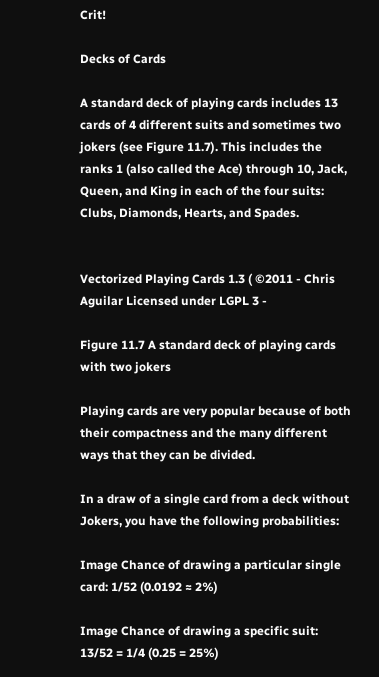Crit!

Decks of Cards

A standard deck of playing cards includes 13 cards of 4 different suits and sometimes two jokers (see Figure 11.7). This includes the ranks 1 (also called the Ace) through 10, Jack, Queen, and King in each of the four suits: Clubs, Diamonds, Hearts, and Spades.


Vectorized Playing Cards 1.3 ( ©2011 - Chris Aguilar Licensed under LGPL 3 -

Figure 11.7 A standard deck of playing cards with two jokers

Playing cards are very popular because of both their compactness and the many different ways that they can be divided.

In a draw of a single card from a deck without Jokers, you have the following probabilities:

Image Chance of drawing a particular single card: 1/52 (0.0192 ≈ 2%)

Image Chance of drawing a specific suit: 13/52 = 1/4 (0.25 = 25%)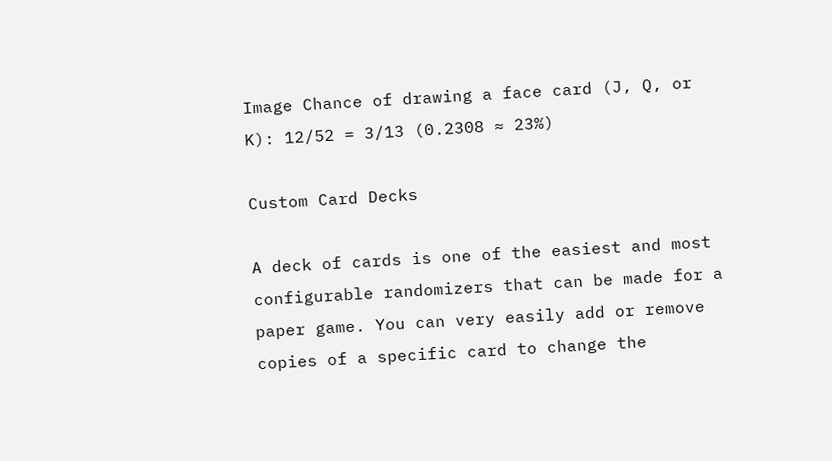Image Chance of drawing a face card (J, Q, or K): 12/52 = 3/13 (0.2308 ≈ 23%)

Custom Card Decks

A deck of cards is one of the easiest and most configurable randomizers that can be made for a paper game. You can very easily add or remove copies of a specific card to change the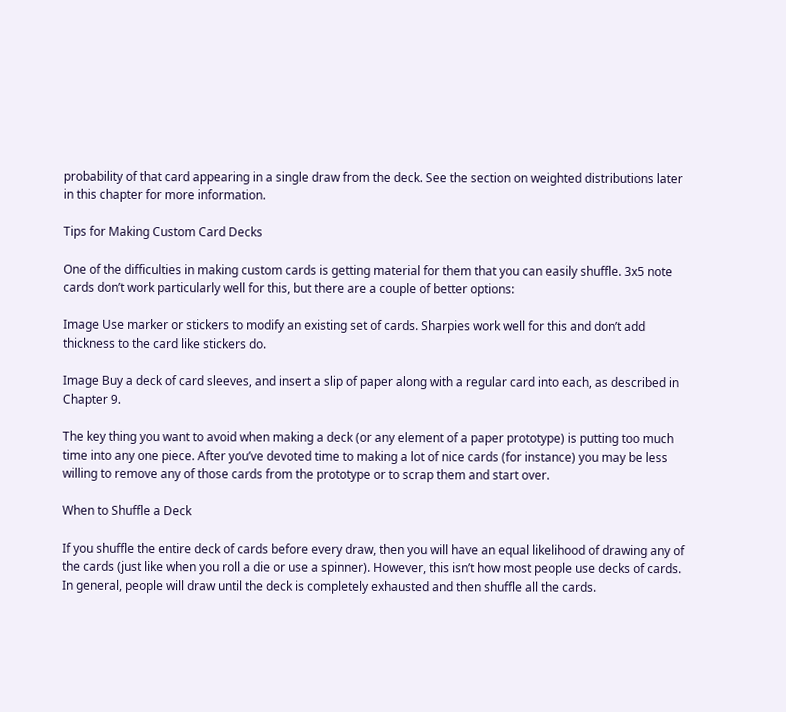probability of that card appearing in a single draw from the deck. See the section on weighted distributions later in this chapter for more information.

Tips for Making Custom Card Decks

One of the difficulties in making custom cards is getting material for them that you can easily shuffle. 3x5 note cards don’t work particularly well for this, but there are a couple of better options:

Image Use marker or stickers to modify an existing set of cards. Sharpies work well for this and don’t add thickness to the card like stickers do.

Image Buy a deck of card sleeves, and insert a slip of paper along with a regular card into each, as described in Chapter 9.

The key thing you want to avoid when making a deck (or any element of a paper prototype) is putting too much time into any one piece. After you’ve devoted time to making a lot of nice cards (for instance) you may be less willing to remove any of those cards from the prototype or to scrap them and start over.

When to Shuffle a Deck

If you shuffle the entire deck of cards before every draw, then you will have an equal likelihood of drawing any of the cards (just like when you roll a die or use a spinner). However, this isn’t how most people use decks of cards. In general, people will draw until the deck is completely exhausted and then shuffle all the cards.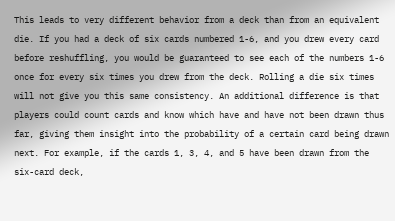This leads to very different behavior from a deck than from an equivalent die. If you had a deck of six cards numbered 1-6, and you drew every card before reshuffling, you would be guaranteed to see each of the numbers 1-6 once for every six times you drew from the deck. Rolling a die six times will not give you this same consistency. An additional difference is that players could count cards and know which have and have not been drawn thus far, giving them insight into the probability of a certain card being drawn next. For example, if the cards 1, 3, 4, and 5 have been drawn from the six-card deck,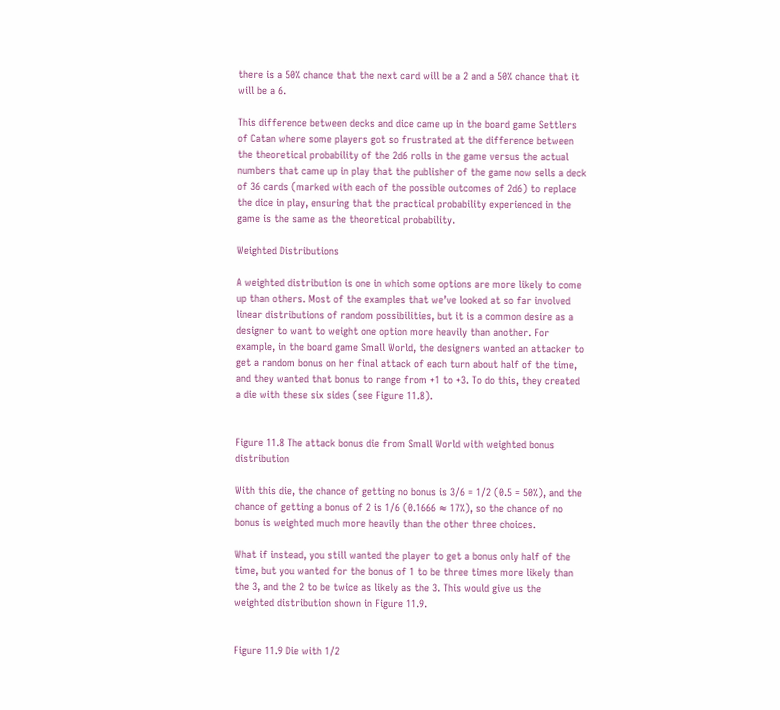there is a 50% chance that the next card will be a 2 and a 50% chance that it will be a 6.

This difference between decks and dice came up in the board game Settlers of Catan where some players got so frustrated at the difference between the theoretical probability of the 2d6 rolls in the game versus the actual numbers that came up in play that the publisher of the game now sells a deck of 36 cards (marked with each of the possible outcomes of 2d6) to replace the dice in play, ensuring that the practical probability experienced in the game is the same as the theoretical probability.

Weighted Distributions

A weighted distribution is one in which some options are more likely to come up than others. Most of the examples that we’ve looked at so far involved linear distributions of random possibilities, but it is a common desire as a designer to want to weight one option more heavily than another. For example, in the board game Small World, the designers wanted an attacker to get a random bonus on her final attack of each turn about half of the time, and they wanted that bonus to range from +1 to +3. To do this, they created a die with these six sides (see Figure 11.8).


Figure 11.8 The attack bonus die from Small World with weighted bonus distribution

With this die, the chance of getting no bonus is 3/6 = 1/2 (0.5 = 50%), and the chance of getting a bonus of 2 is 1/6 (0.1666 ≈ 17%), so the chance of no bonus is weighted much more heavily than the other three choices.

What if instead, you still wanted the player to get a bonus only half of the time, but you wanted for the bonus of 1 to be three times more likely than the 3, and the 2 to be twice as likely as the 3. This would give us the weighted distribution shown in Figure 11.9.


Figure 11.9 Die with 1/2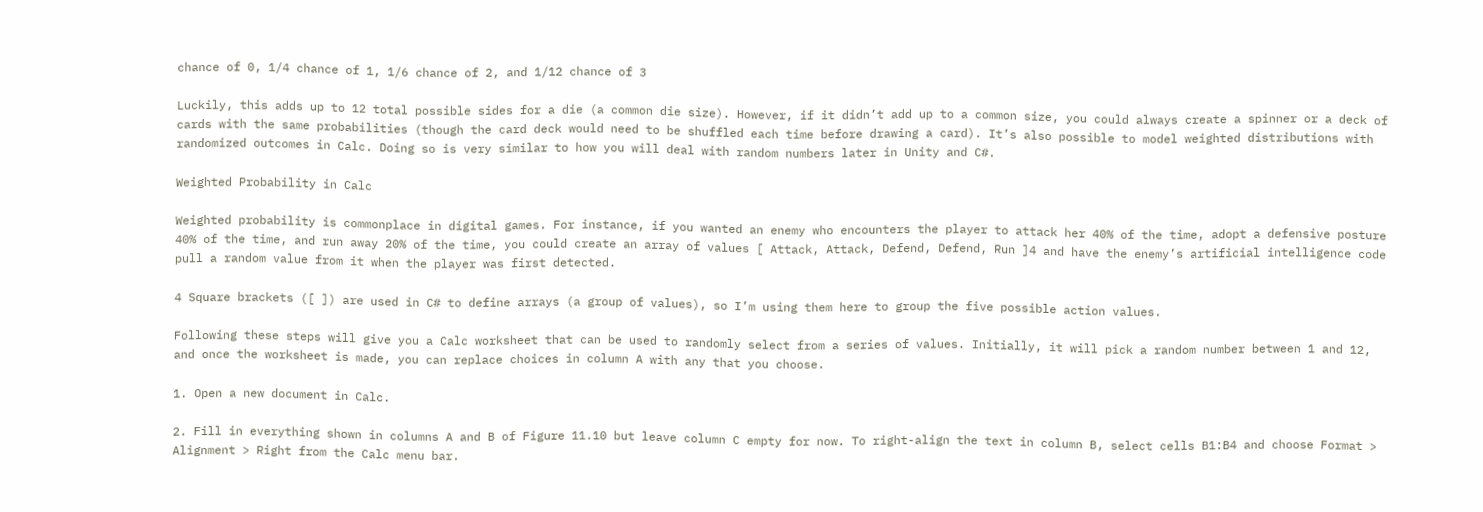chance of 0, 1/4 chance of 1, 1/6 chance of 2, and 1/12 chance of 3

Luckily, this adds up to 12 total possible sides for a die (a common die size). However, if it didn’t add up to a common size, you could always create a spinner or a deck of cards with the same probabilities (though the card deck would need to be shuffled each time before drawing a card). It’s also possible to model weighted distributions with randomized outcomes in Calc. Doing so is very similar to how you will deal with random numbers later in Unity and C#.

Weighted Probability in Calc

Weighted probability is commonplace in digital games. For instance, if you wanted an enemy who encounters the player to attack her 40% of the time, adopt a defensive posture 40% of the time, and run away 20% of the time, you could create an array of values [ Attack, Attack, Defend, Defend, Run ]4 and have the enemy’s artificial intelligence code pull a random value from it when the player was first detected.

4 Square brackets ([ ]) are used in C# to define arrays (a group of values), so I’m using them here to group the five possible action values.

Following these steps will give you a Calc worksheet that can be used to randomly select from a series of values. Initially, it will pick a random number between 1 and 12, and once the worksheet is made, you can replace choices in column A with any that you choose.

1. Open a new document in Calc.

2. Fill in everything shown in columns A and B of Figure 11.10 but leave column C empty for now. To right-align the text in column B, select cells B1:B4 and choose Format > Alignment > Right from the Calc menu bar.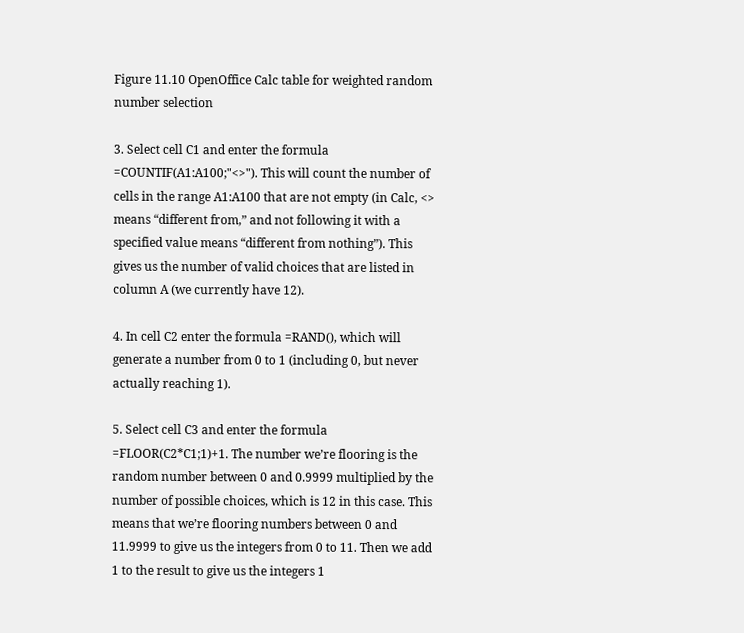Figure 11.10 OpenOffice Calc table for weighted random number selection

3. Select cell C1 and enter the formula =COUNTIF(A1:A100;"<>"). This will count the number of cells in the range A1:A100 that are not empty (in Calc, <> means “different from,” and not following it with a specified value means “different from nothing”). This gives us the number of valid choices that are listed in column A (we currently have 12).

4. In cell C2 enter the formula =RAND(), which will generate a number from 0 to 1 (including 0, but never actually reaching 1).

5. Select cell C3 and enter the formula =FLOOR(C2*C1;1)+1. The number we’re flooring is the random number between 0 and 0.9999 multiplied by the number of possible choices, which is 12 in this case. This means that we’re flooring numbers between 0 and 11.9999 to give us the integers from 0 to 11. Then we add 1 to the result to give us the integers 1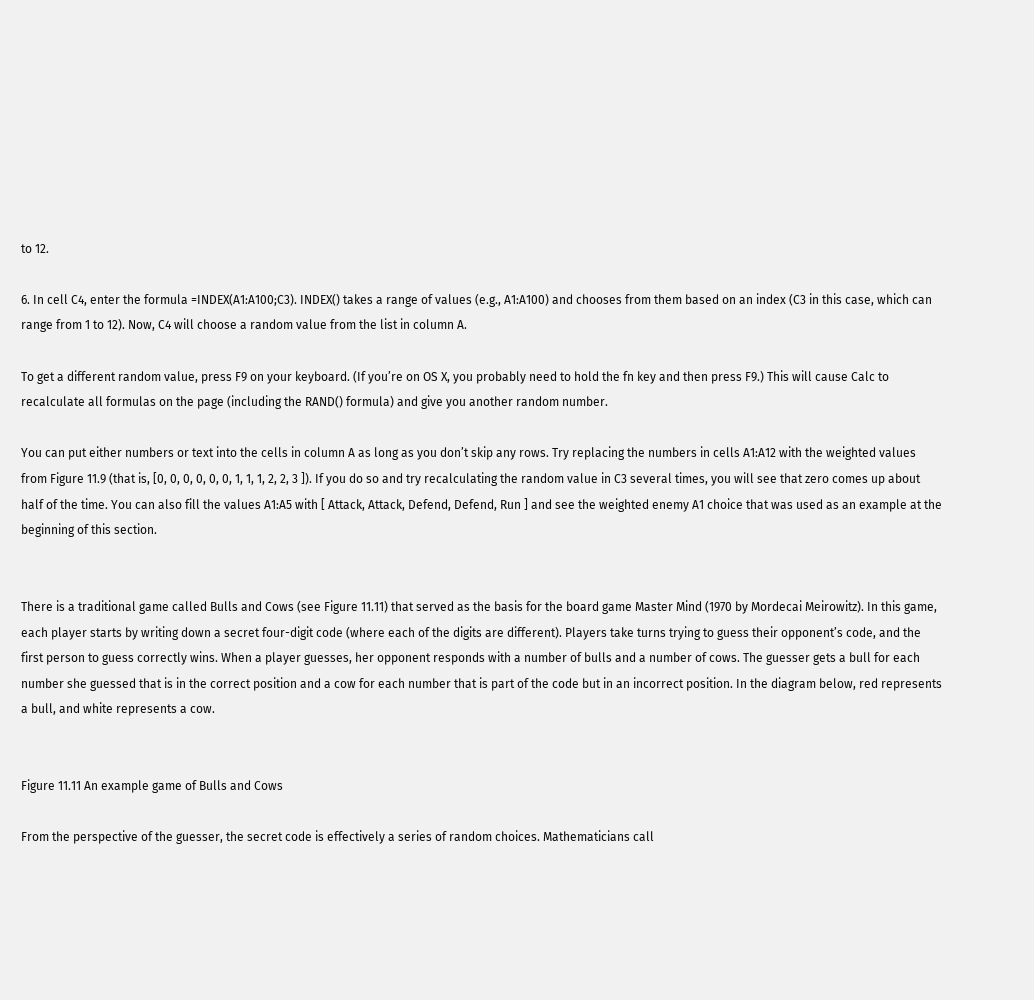to 12.

6. In cell C4, enter the formula =INDEX(A1:A100;C3). INDEX() takes a range of values (e.g., A1:A100) and chooses from them based on an index (C3 in this case, which can range from 1 to 12). Now, C4 will choose a random value from the list in column A.

To get a different random value, press F9 on your keyboard. (If you’re on OS X, you probably need to hold the fn key and then press F9.) This will cause Calc to recalculate all formulas on the page (including the RAND() formula) and give you another random number.

You can put either numbers or text into the cells in column A as long as you don’t skip any rows. Try replacing the numbers in cells A1:A12 with the weighted values from Figure 11.9 (that is, [0, 0, 0, 0, 0, 0, 1, 1, 1, 2, 2, 3 ]). If you do so and try recalculating the random value in C3 several times, you will see that zero comes up about half of the time. You can also fill the values A1:A5 with [ Attack, Attack, Defend, Defend, Run ] and see the weighted enemy A1 choice that was used as an example at the beginning of this section.


There is a traditional game called Bulls and Cows (see Figure 11.11) that served as the basis for the board game Master Mind (1970 by Mordecai Meirowitz). In this game, each player starts by writing down a secret four-digit code (where each of the digits are different). Players take turns trying to guess their opponent’s code, and the first person to guess correctly wins. When a player guesses, her opponent responds with a number of bulls and a number of cows. The guesser gets a bull for each number she guessed that is in the correct position and a cow for each number that is part of the code but in an incorrect position. In the diagram below, red represents a bull, and white represents a cow.


Figure 11.11 An example game of Bulls and Cows

From the perspective of the guesser, the secret code is effectively a series of random choices. Mathematicians call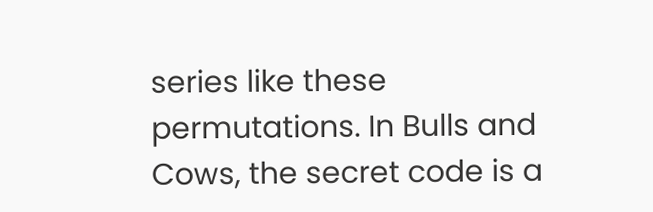series like these permutations. In Bulls and Cows, the secret code is a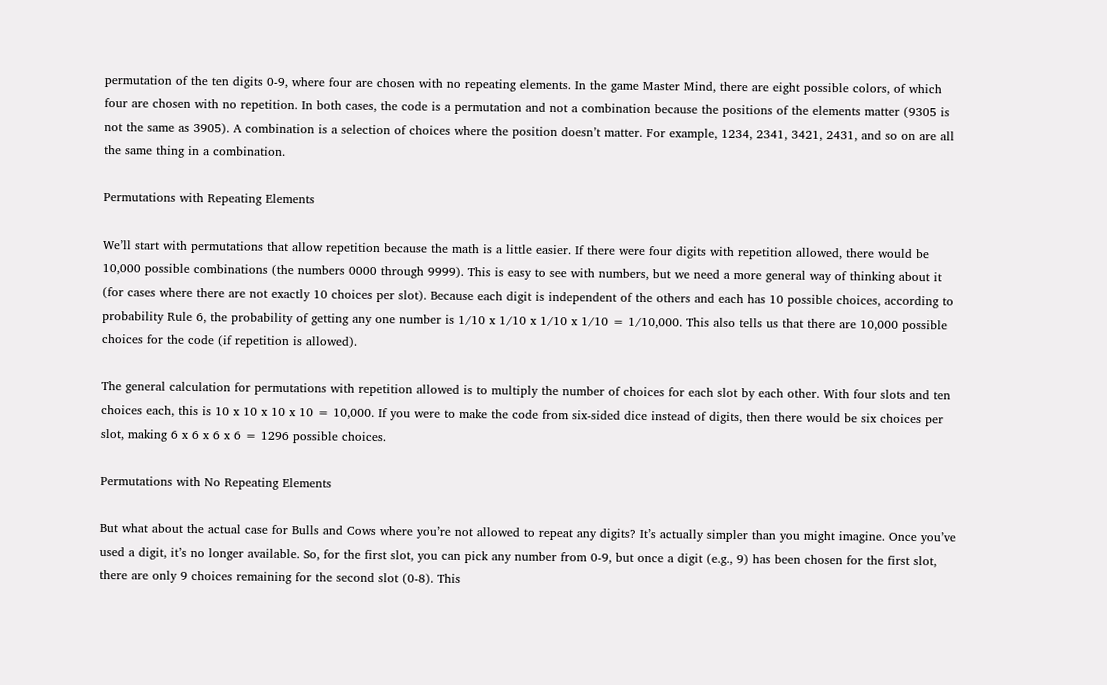permutation of the ten digits 0-9, where four are chosen with no repeating elements. In the game Master Mind, there are eight possible colors, of which four are chosen with no repetition. In both cases, the code is a permutation and not a combination because the positions of the elements matter (9305 is not the same as 3905). A combination is a selection of choices where the position doesn’t matter. For example, 1234, 2341, 3421, 2431, and so on are all the same thing in a combination.

Permutations with Repeating Elements

We’ll start with permutations that allow repetition because the math is a little easier. If there were four digits with repetition allowed, there would be 10,000 possible combinations (the numbers 0000 through 9999). This is easy to see with numbers, but we need a more general way of thinking about it (for cases where there are not exactly 10 choices per slot). Because each digit is independent of the others and each has 10 possible choices, according to probability Rule 6, the probability of getting any one number is 1/10 x 1/10 x 1/10 x 1/10 = 1/10,000. This also tells us that there are 10,000 possible choices for the code (if repetition is allowed).

The general calculation for permutations with repetition allowed is to multiply the number of choices for each slot by each other. With four slots and ten choices each, this is 10 x 10 x 10 x 10 = 10,000. If you were to make the code from six-sided dice instead of digits, then there would be six choices per slot, making 6 x 6 x 6 x 6 = 1296 possible choices.

Permutations with No Repeating Elements

But what about the actual case for Bulls and Cows where you’re not allowed to repeat any digits? It’s actually simpler than you might imagine. Once you’ve used a digit, it’s no longer available. So, for the first slot, you can pick any number from 0-9, but once a digit (e.g., 9) has been chosen for the first slot, there are only 9 choices remaining for the second slot (0-8). This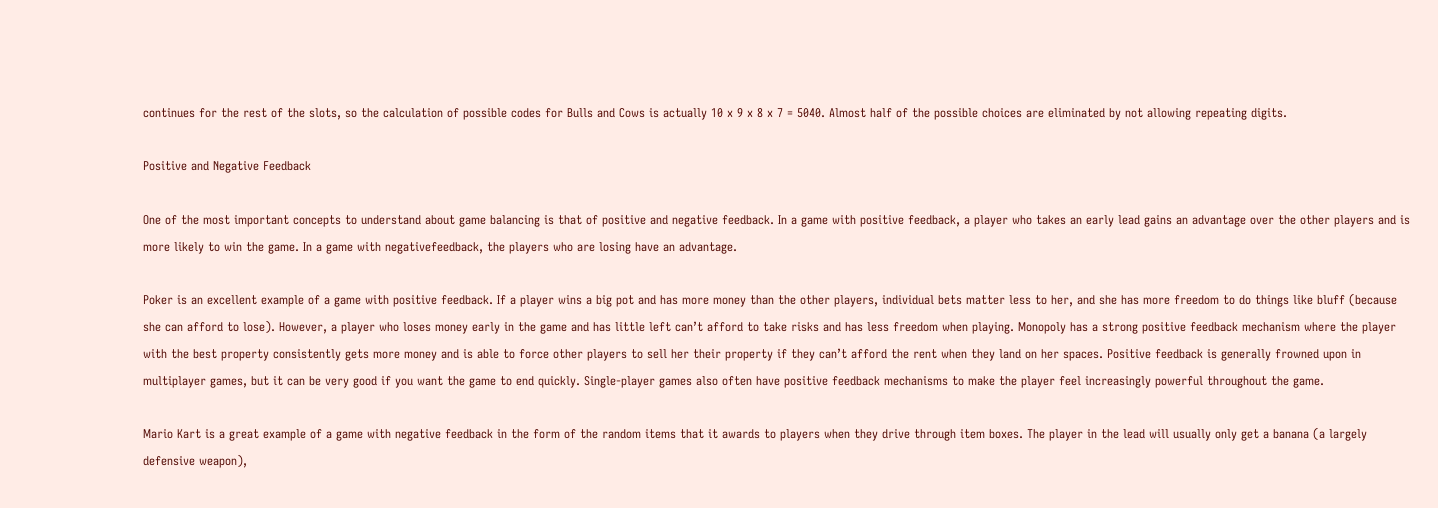continues for the rest of the slots, so the calculation of possible codes for Bulls and Cows is actually 10 x 9 x 8 x 7 = 5040. Almost half of the possible choices are eliminated by not allowing repeating digits.

Positive and Negative Feedback

One of the most important concepts to understand about game balancing is that of positive and negative feedback. In a game with positive feedback, a player who takes an early lead gains an advantage over the other players and is more likely to win the game. In a game with negativefeedback, the players who are losing have an advantage.

Poker is an excellent example of a game with positive feedback. If a player wins a big pot and has more money than the other players, individual bets matter less to her, and she has more freedom to do things like bluff (because she can afford to lose). However, a player who loses money early in the game and has little left can’t afford to take risks and has less freedom when playing. Monopoly has a strong positive feedback mechanism where the player with the best property consistently gets more money and is able to force other players to sell her their property if they can’t afford the rent when they land on her spaces. Positive feedback is generally frowned upon in multiplayer games, but it can be very good if you want the game to end quickly. Single-player games also often have positive feedback mechanisms to make the player feel increasingly powerful throughout the game.

Mario Kart is a great example of a game with negative feedback in the form of the random items that it awards to players when they drive through item boxes. The player in the lead will usually only get a banana (a largely defensive weapon),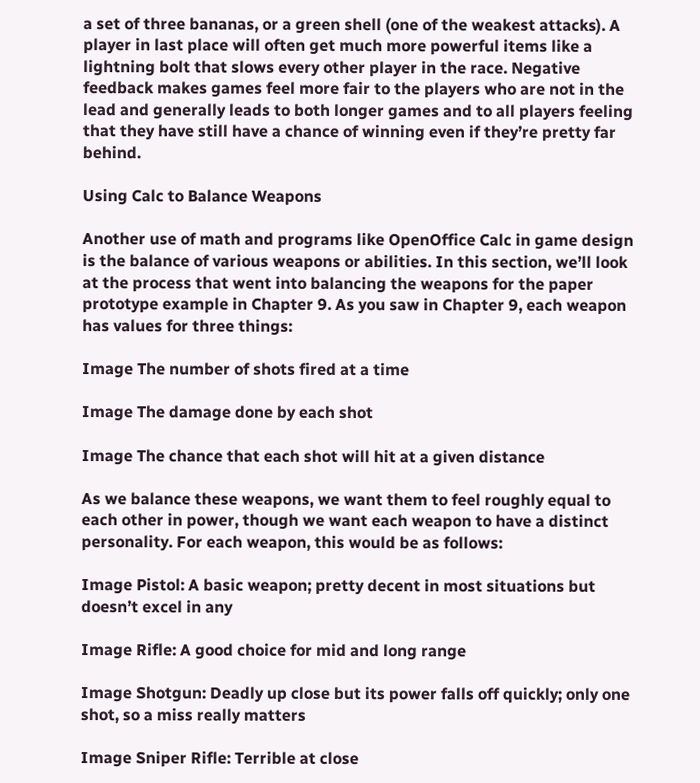a set of three bananas, or a green shell (one of the weakest attacks). A player in last place will often get much more powerful items like a lightning bolt that slows every other player in the race. Negative feedback makes games feel more fair to the players who are not in the lead and generally leads to both longer games and to all players feeling that they have still have a chance of winning even if they’re pretty far behind.

Using Calc to Balance Weapons

Another use of math and programs like OpenOffice Calc in game design is the balance of various weapons or abilities. In this section, we’ll look at the process that went into balancing the weapons for the paper prototype example in Chapter 9. As you saw in Chapter 9, each weapon has values for three things:

Image The number of shots fired at a time

Image The damage done by each shot

Image The chance that each shot will hit at a given distance

As we balance these weapons, we want them to feel roughly equal to each other in power, though we want each weapon to have a distinct personality. For each weapon, this would be as follows:

Image Pistol: A basic weapon; pretty decent in most situations but doesn’t excel in any

Image Rifle: A good choice for mid and long range

Image Shotgun: Deadly up close but its power falls off quickly; only one shot, so a miss really matters

Image Sniper Rifle: Terrible at close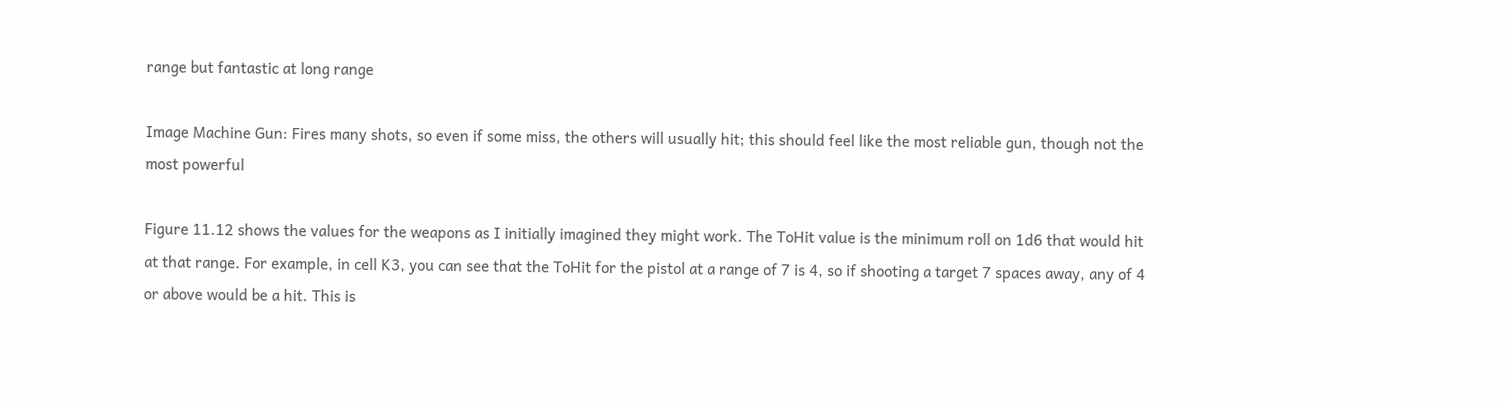range but fantastic at long range

Image Machine Gun: Fires many shots, so even if some miss, the others will usually hit; this should feel like the most reliable gun, though not the most powerful

Figure 11.12 shows the values for the weapons as I initially imagined they might work. The ToHit value is the minimum roll on 1d6 that would hit at that range. For example, in cell K3, you can see that the ToHit for the pistol at a range of 7 is 4, so if shooting a target 7 spaces away, any of 4 or above would be a hit. This is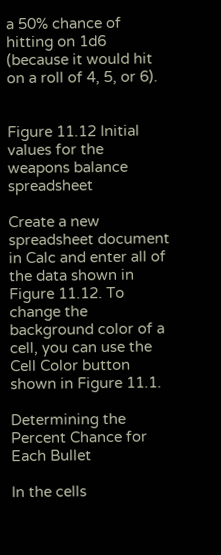a 50% chance of hitting on 1d6 (because it would hit on a roll of 4, 5, or 6).


Figure 11.12 Initial values for the weapons balance spreadsheet

Create a new spreadsheet document in Calc and enter all of the data shown in Figure 11.12. To change the background color of a cell, you can use the Cell Color button shown in Figure 11.1.

Determining the Percent Chance for Each Bullet

In the cells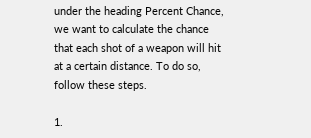under the heading Percent Chance, we want to calculate the chance that each shot of a weapon will hit at a certain distance. To do so, follow these steps.

1.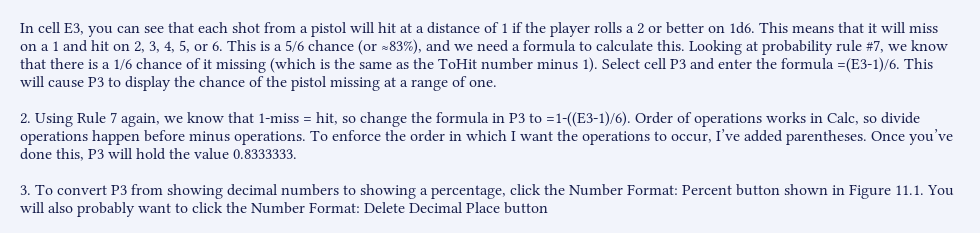In cell E3, you can see that each shot from a pistol will hit at a distance of 1 if the player rolls a 2 or better on 1d6. This means that it will miss on a 1 and hit on 2, 3, 4, 5, or 6. This is a 5/6 chance (or ≈83%), and we need a formula to calculate this. Looking at probability rule #7, we know that there is a 1/6 chance of it missing (which is the same as the ToHit number minus 1). Select cell P3 and enter the formula =(E3-1)/6. This will cause P3 to display the chance of the pistol missing at a range of one.

2. Using Rule 7 again, we know that 1-miss = hit, so change the formula in P3 to =1-((E3-1)/6). Order of operations works in Calc, so divide operations happen before minus operations. To enforce the order in which I want the operations to occur, I’ve added parentheses. Once you’ve done this, P3 will hold the value 0.8333333.

3. To convert P3 from showing decimal numbers to showing a percentage, click the Number Format: Percent button shown in Figure 11.1. You will also probably want to click the Number Format: Delete Decimal Place button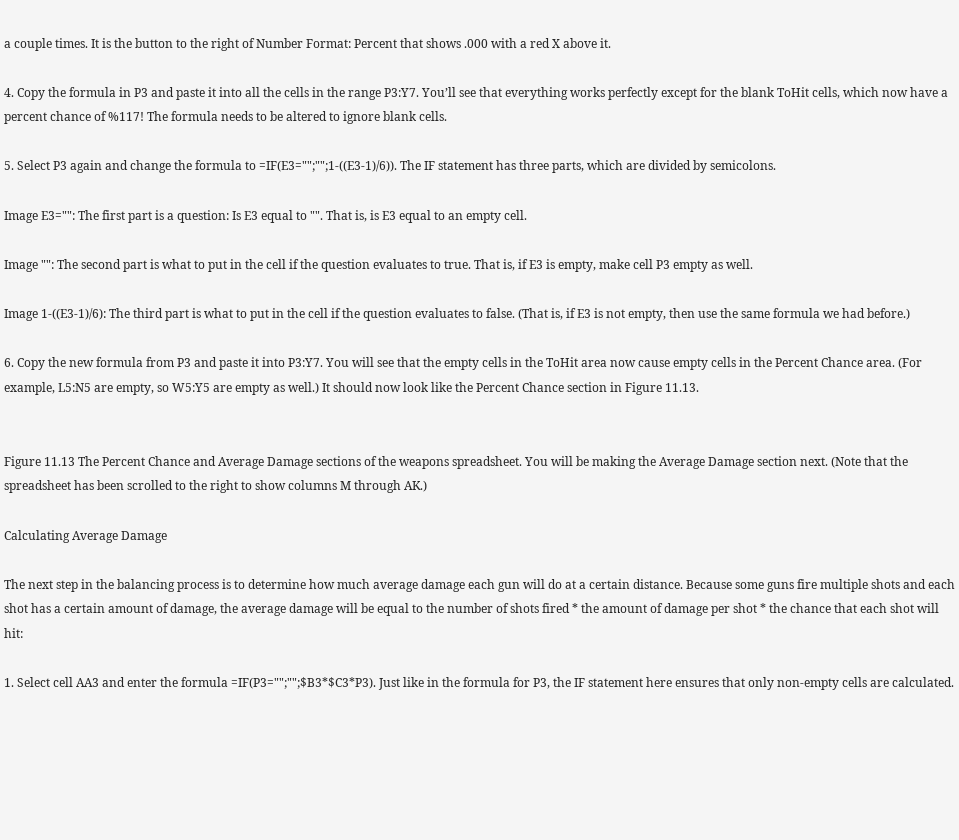a couple times. It is the button to the right of Number Format: Percent that shows .000 with a red X above it.

4. Copy the formula in P3 and paste it into all the cells in the range P3:Y7. You’ll see that everything works perfectly except for the blank ToHit cells, which now have a percent chance of %117! The formula needs to be altered to ignore blank cells.

5. Select P3 again and change the formula to =IF(E3="";"";1-((E3-1)/6)). The IF statement has three parts, which are divided by semicolons.

Image E3="": The first part is a question: Is E3 equal to "". That is, is E3 equal to an empty cell.

Image "": The second part is what to put in the cell if the question evaluates to true. That is, if E3 is empty, make cell P3 empty as well.

Image 1-((E3-1)/6): The third part is what to put in the cell if the question evaluates to false. (That is, if E3 is not empty, then use the same formula we had before.)

6. Copy the new formula from P3 and paste it into P3:Y7. You will see that the empty cells in the ToHit area now cause empty cells in the Percent Chance area. (For example, L5:N5 are empty, so W5:Y5 are empty as well.) It should now look like the Percent Chance section in Figure 11.13.


Figure 11.13 The Percent Chance and Average Damage sections of the weapons spreadsheet. You will be making the Average Damage section next. (Note that the spreadsheet has been scrolled to the right to show columns M through AK.)

Calculating Average Damage

The next step in the balancing process is to determine how much average damage each gun will do at a certain distance. Because some guns fire multiple shots and each shot has a certain amount of damage, the average damage will be equal to the number of shots fired * the amount of damage per shot * the chance that each shot will hit:

1. Select cell AA3 and enter the formula =IF(P3="";"";$B3*$C3*P3). Just like in the formula for P3, the IF statement here ensures that only non-empty cells are calculated.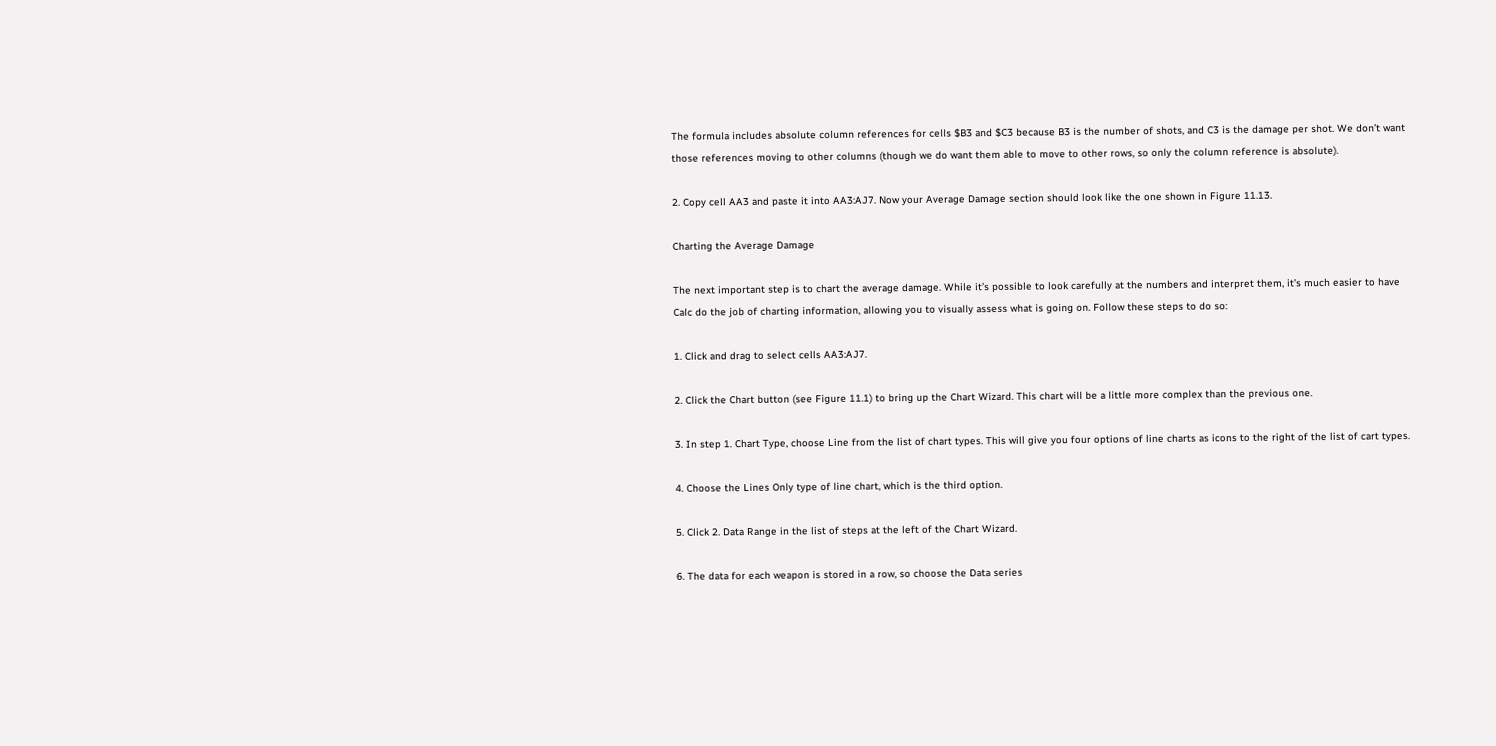The formula includes absolute column references for cells $B3 and $C3 because B3 is the number of shots, and C3 is the damage per shot. We don’t want those references moving to other columns (though we do want them able to move to other rows, so only the column reference is absolute).

2. Copy cell AA3 and paste it into AA3:AJ7. Now your Average Damage section should look like the one shown in Figure 11.13.

Charting the Average Damage

The next important step is to chart the average damage. While it’s possible to look carefully at the numbers and interpret them, it’s much easier to have Calc do the job of charting information, allowing you to visually assess what is going on. Follow these steps to do so:

1. Click and drag to select cells AA3:AJ7.

2. Click the Chart button (see Figure 11.1) to bring up the Chart Wizard. This chart will be a little more complex than the previous one.

3. In step 1. Chart Type, choose Line from the list of chart types. This will give you four options of line charts as icons to the right of the list of cart types.

4. Choose the Lines Only type of line chart, which is the third option.

5. Click 2. Data Range in the list of steps at the left of the Chart Wizard.

6. The data for each weapon is stored in a row, so choose the Data series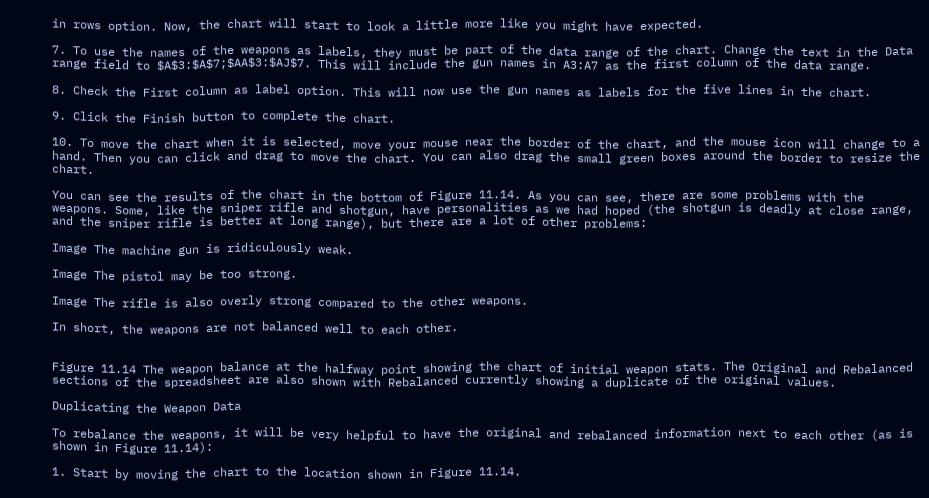in rows option. Now, the chart will start to look a little more like you might have expected.

7. To use the names of the weapons as labels, they must be part of the data range of the chart. Change the text in the Data range field to $A$3:$A$7;$AA$3:$AJ$7. This will include the gun names in A3:A7 as the first column of the data range.

8. Check the First column as label option. This will now use the gun names as labels for the five lines in the chart.

9. Click the Finish button to complete the chart.

10. To move the chart when it is selected, move your mouse near the border of the chart, and the mouse icon will change to a hand. Then you can click and drag to move the chart. You can also drag the small green boxes around the border to resize the chart.

You can see the results of the chart in the bottom of Figure 11.14. As you can see, there are some problems with the weapons. Some, like the sniper rifle and shotgun, have personalities as we had hoped (the shotgun is deadly at close range, and the sniper rifle is better at long range), but there are a lot of other problems:

Image The machine gun is ridiculously weak.

Image The pistol may be too strong.

Image The rifle is also overly strong compared to the other weapons.

In short, the weapons are not balanced well to each other.


Figure 11.14 The weapon balance at the halfway point showing the chart of initial weapon stats. The Original and Rebalanced sections of the spreadsheet are also shown with Rebalanced currently showing a duplicate of the original values.

Duplicating the Weapon Data

To rebalance the weapons, it will be very helpful to have the original and rebalanced information next to each other (as is shown in Figure 11.14):

1. Start by moving the chart to the location shown in Figure 11.14.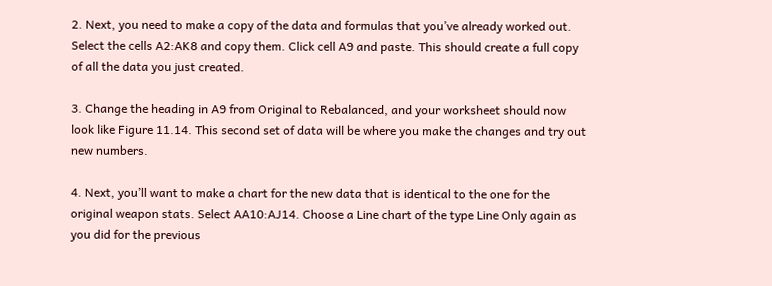2. Next, you need to make a copy of the data and formulas that you’ve already worked out. Select the cells A2:AK8 and copy them. Click cell A9 and paste. This should create a full copy of all the data you just created.

3. Change the heading in A9 from Original to Rebalanced, and your worksheet should now look like Figure 11.14. This second set of data will be where you make the changes and try out new numbers.

4. Next, you’ll want to make a chart for the new data that is identical to the one for the original weapon stats. Select AA10:AJ14. Choose a Line chart of the type Line Only again as you did for the previous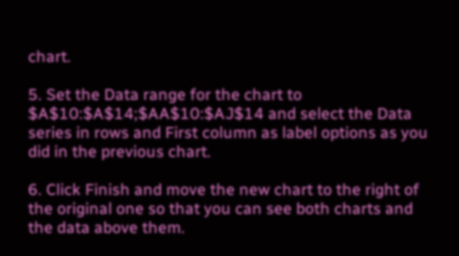chart.

5. Set the Data range for the chart to $A$10:$A$14;$AA$10:$AJ$14 and select the Data series in rows and First column as label options as you did in the previous chart.

6. Click Finish and move the new chart to the right of the original one so that you can see both charts and the data above them.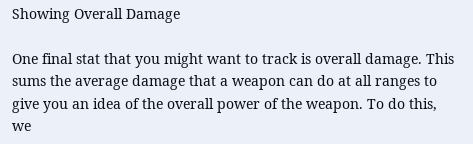Showing Overall Damage

One final stat that you might want to track is overall damage. This sums the average damage that a weapon can do at all ranges to give you an idea of the overall power of the weapon. To do this, we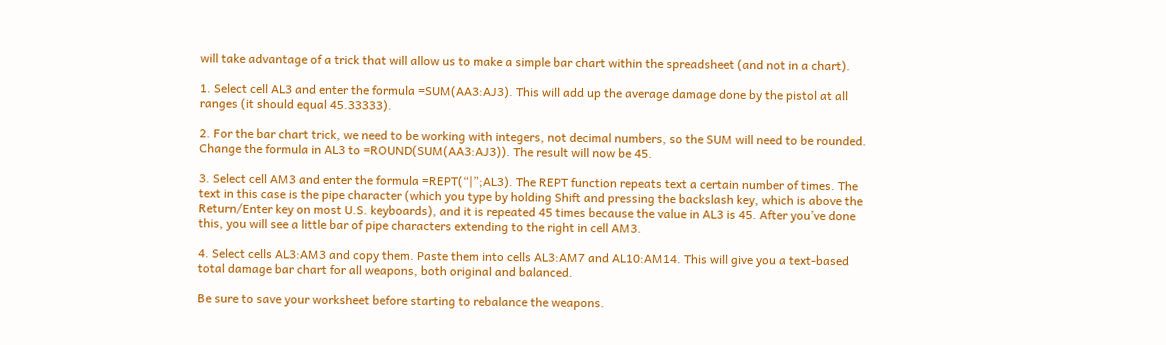will take advantage of a trick that will allow us to make a simple bar chart within the spreadsheet (and not in a chart).

1. Select cell AL3 and enter the formula =SUM(AA3:AJ3). This will add up the average damage done by the pistol at all ranges (it should equal 45.33333).

2. For the bar chart trick, we need to be working with integers, not decimal numbers, so the SUM will need to be rounded. Change the formula in AL3 to =ROUND(SUM(AA3:AJ3)). The result will now be 45.

3. Select cell AM3 and enter the formula =REPT(“|”;AL3). The REPT function repeats text a certain number of times. The text in this case is the pipe character (which you type by holding Shift and pressing the backslash key, which is above the Return/Enter key on most U.S. keyboards), and it is repeated 45 times because the value in AL3 is 45. After you’ve done this, you will see a little bar of pipe characters extending to the right in cell AM3.

4. Select cells AL3:AM3 and copy them. Paste them into cells AL3:AM7 and AL10:AM14. This will give you a text-based total damage bar chart for all weapons, both original and balanced.

Be sure to save your worksheet before starting to rebalance the weapons.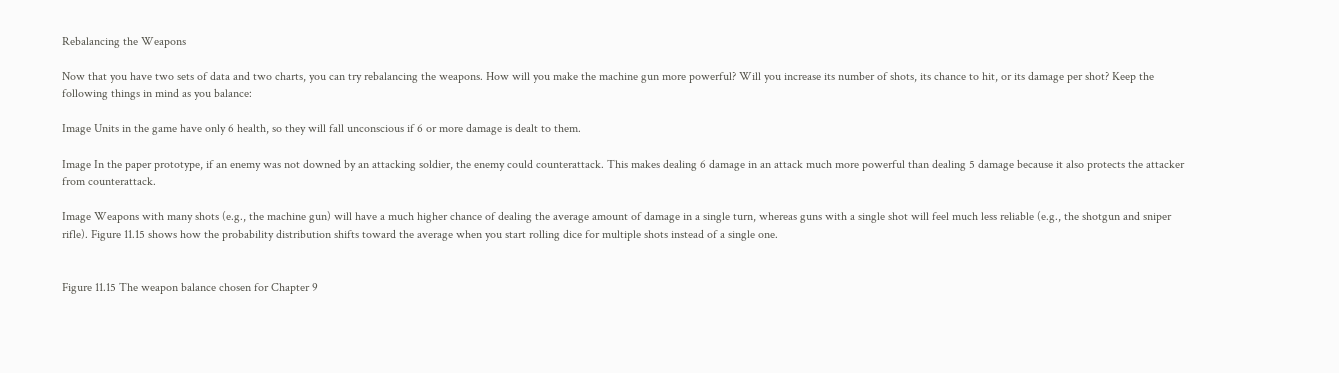Rebalancing the Weapons

Now that you have two sets of data and two charts, you can try rebalancing the weapons. How will you make the machine gun more powerful? Will you increase its number of shots, its chance to hit, or its damage per shot? Keep the following things in mind as you balance:

Image Units in the game have only 6 health, so they will fall unconscious if 6 or more damage is dealt to them.

Image In the paper prototype, if an enemy was not downed by an attacking soldier, the enemy could counterattack. This makes dealing 6 damage in an attack much more powerful than dealing 5 damage because it also protects the attacker from counterattack.

Image Weapons with many shots (e.g., the machine gun) will have a much higher chance of dealing the average amount of damage in a single turn, whereas guns with a single shot will feel much less reliable (e.g., the shotgun and sniper rifle). Figure 11.15 shows how the probability distribution shifts toward the average when you start rolling dice for multiple shots instead of a single one.


Figure 11.15 The weapon balance chosen for Chapter 9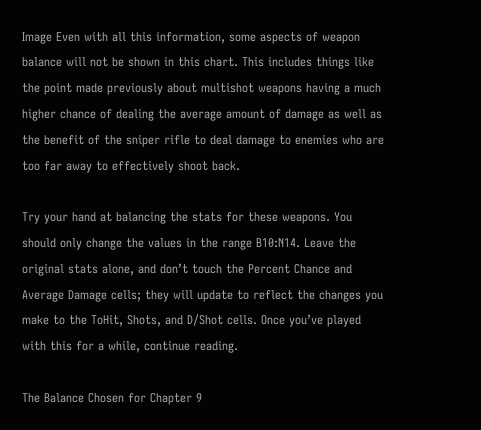Image Even with all this information, some aspects of weapon balance will not be shown in this chart. This includes things like the point made previously about multishot weapons having a much higher chance of dealing the average amount of damage as well as the benefit of the sniper rifle to deal damage to enemies who are too far away to effectively shoot back.

Try your hand at balancing the stats for these weapons. You should only change the values in the range B10:N14. Leave the original stats alone, and don’t touch the Percent Chance and Average Damage cells; they will update to reflect the changes you make to the ToHit, Shots, and D/Shot cells. Once you’ve played with this for a while, continue reading.

The Balance Chosen for Chapter 9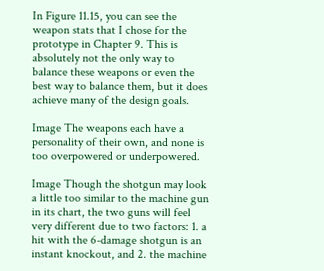In Figure 11.15, you can see the weapon stats that I chose for the prototype in Chapter 9. This is absolutely not the only way to balance these weapons or even the best way to balance them, but it does achieve many of the design goals.

Image The weapons each have a personality of their own, and none is too overpowered or underpowered.

Image Though the shotgun may look a little too similar to the machine gun in its chart, the two guns will feel very different due to two factors: 1. a hit with the 6-damage shotgun is an instant knockout, and 2. the machine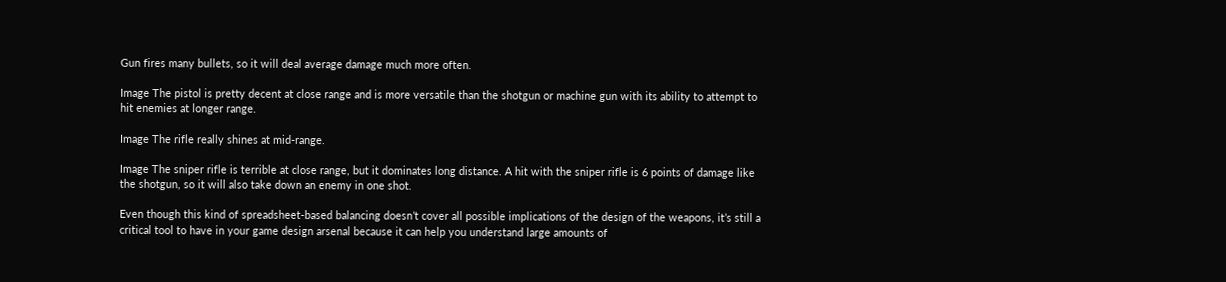Gun fires many bullets, so it will deal average damage much more often.

Image The pistol is pretty decent at close range and is more versatile than the shotgun or machine gun with its ability to attempt to hit enemies at longer range.

Image The rifle really shines at mid-range.

Image The sniper rifle is terrible at close range, but it dominates long distance. A hit with the sniper rifle is 6 points of damage like the shotgun, so it will also take down an enemy in one shot.

Even though this kind of spreadsheet-based balancing doesn’t cover all possible implications of the design of the weapons, it’s still a critical tool to have in your game design arsenal because it can help you understand large amounts of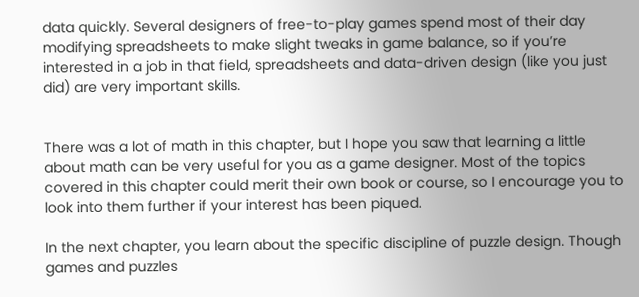data quickly. Several designers of free-to-play games spend most of their day modifying spreadsheets to make slight tweaks in game balance, so if you’re interested in a job in that field, spreadsheets and data-driven design (like you just did) are very important skills.


There was a lot of math in this chapter, but I hope you saw that learning a little about math can be very useful for you as a game designer. Most of the topics covered in this chapter could merit their own book or course, so I encourage you to look into them further if your interest has been piqued.

In the next chapter, you learn about the specific discipline of puzzle design. Though games and puzzles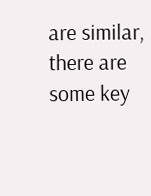are similar, there are some key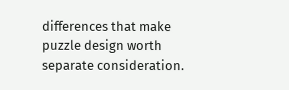differences that make puzzle design worth separate consideration.